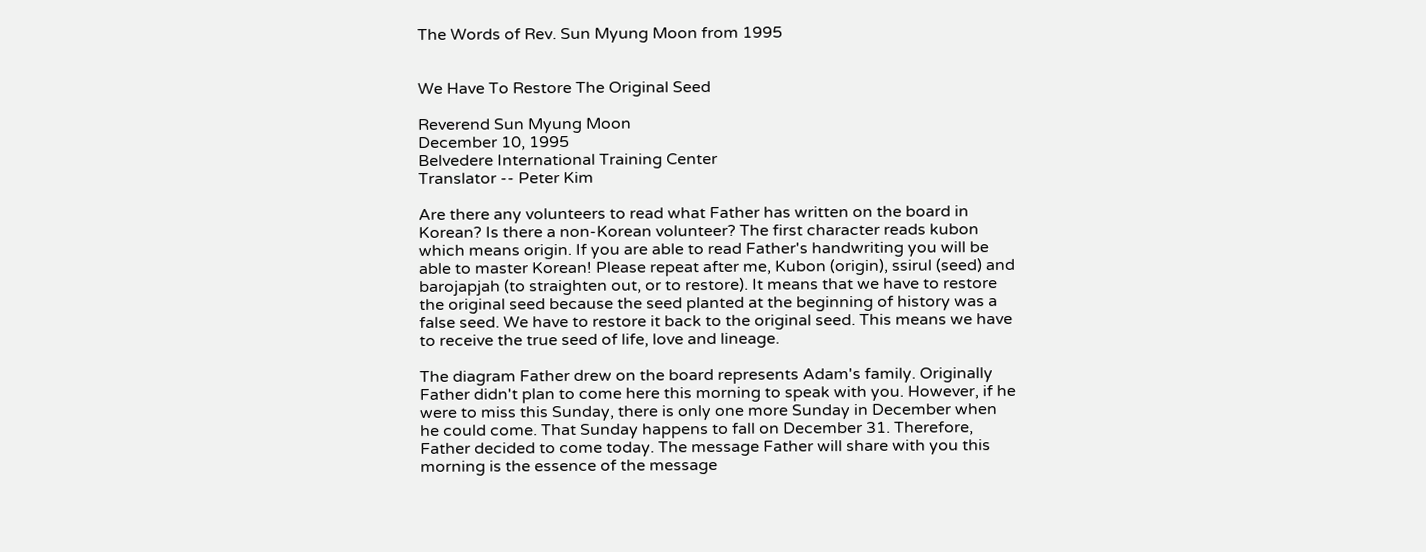The Words of Rev. Sun Myung Moon from 1995


We Have To Restore The Original Seed

Reverend Sun Myung Moon
December 10, 1995
Belvedere International Training Center
Translator -- Peter Kim

Are there any volunteers to read what Father has written on the board in Korean? Is there a non-Korean volunteer? The first character reads kubon which means origin. If you are able to read Father's handwriting you will be able to master Korean! Please repeat after me, Kubon (origin), ssirul (seed) and barojapjah (to straighten out, or to restore). It means that we have to restore the original seed because the seed planted at the beginning of history was a false seed. We have to restore it back to the original seed. This means we have to receive the true seed of life, love and lineage.

The diagram Father drew on the board represents Adam's family. Originally Father didn't plan to come here this morning to speak with you. However, if he were to miss this Sunday, there is only one more Sunday in December when he could come. That Sunday happens to fall on December 31. Therefore, Father decided to come today. The message Father will share with you this morning is the essence of the message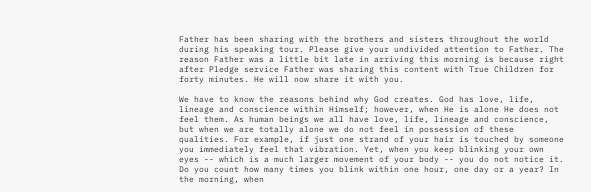Father has been sharing with the brothers and sisters throughout the world during his speaking tour. Please give your undivided attention to Father. The reason Father was a little bit late in arriving this morning is because right after Pledge service Father was sharing this content with True Children for forty minutes. He will now share it with you.

We have to know the reasons behind why God creates. God has love, life, lineage and conscience within Himself; however, when He is alone He does not feel them. As human beings we all have love, life, lineage and conscience, but when we are totally alone we do not feel in possession of these qualities. For example, if just one strand of your hair is touched by someone you immediately feel that vibration. Yet, when you keep blinking your own eyes -- which is a much larger movement of your body -- you do not notice it. Do you count how many times you blink within one hour, one day or a year? In the morning, when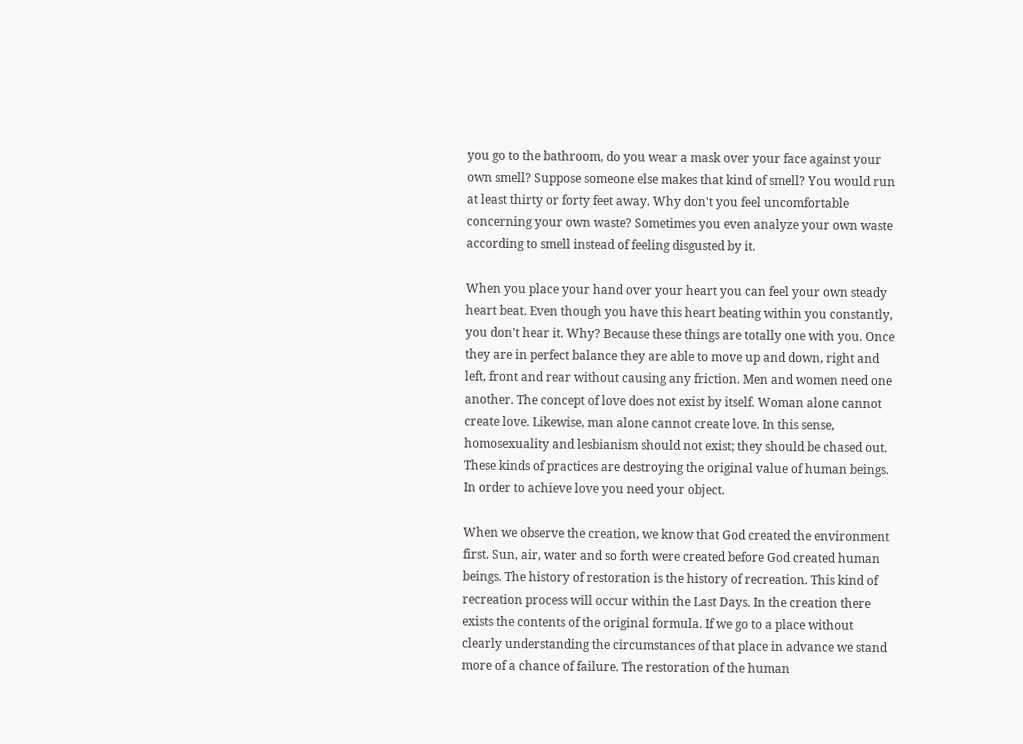you go to the bathroom, do you wear a mask over your face against your own smell? Suppose someone else makes that kind of smell? You would run at least thirty or forty feet away. Why don't you feel uncomfortable concerning your own waste? Sometimes you even analyze your own waste according to smell instead of feeling disgusted by it.

When you place your hand over your heart you can feel your own steady heart beat. Even though you have this heart beating within you constantly, you don't hear it. Why? Because these things are totally one with you. Once they are in perfect balance they are able to move up and down, right and left, front and rear without causing any friction. Men and women need one another. The concept of love does not exist by itself. Woman alone cannot create love. Likewise, man alone cannot create love. In this sense, homosexuality and lesbianism should not exist; they should be chased out. These kinds of practices are destroying the original value of human beings. In order to achieve love you need your object.

When we observe the creation, we know that God created the environment first. Sun, air, water and so forth were created before God created human beings. The history of restoration is the history of recreation. This kind of recreation process will occur within the Last Days. In the creation there exists the contents of the original formula. If we go to a place without clearly understanding the circumstances of that place in advance we stand more of a chance of failure. The restoration of the human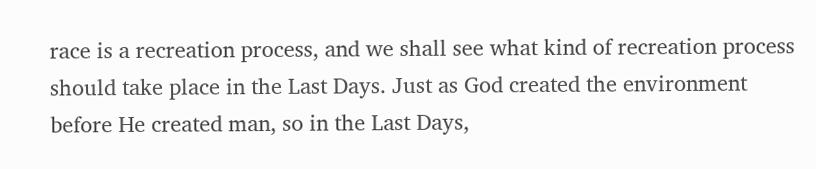race is a recreation process, and we shall see what kind of recreation process should take place in the Last Days. Just as God created the environment before He created man, so in the Last Days,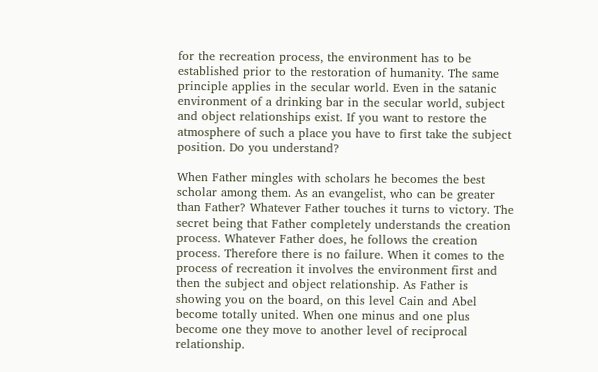for the recreation process, the environment has to be established prior to the restoration of humanity. The same principle applies in the secular world. Even in the satanic environment of a drinking bar in the secular world, subject and object relationships exist. If you want to restore the atmosphere of such a place you have to first take the subject position. Do you understand?

When Father mingles with scholars he becomes the best scholar among them. As an evangelist, who can be greater than Father? Whatever Father touches it turns to victory. The secret being that Father completely understands the creation process. Whatever Father does, he follows the creation process. Therefore there is no failure. When it comes to the process of recreation it involves the environment first and then the subject and object relationship. As Father is showing you on the board, on this level Cain and Abel become totally united. When one minus and one plus become one they move to another level of reciprocal relationship.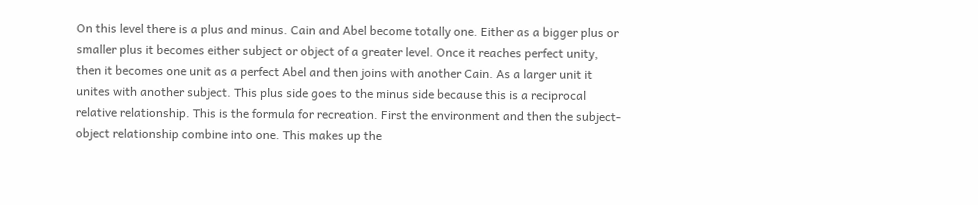On this level there is a plus and minus. Cain and Abel become totally one. Either as a bigger plus or smaller plus it becomes either subject or object of a greater level. Once it reaches perfect unity, then it becomes one unit as a perfect Abel and then joins with another Cain. As a larger unit it unites with another subject. This plus side goes to the minus side because this is a reciprocal relative relationship. This is the formula for recreation. First the environment and then the subject-object relationship combine into one. This makes up the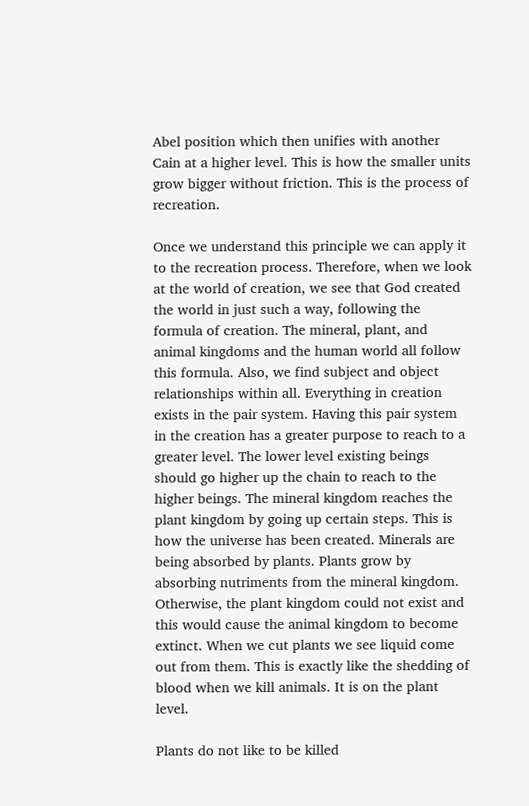Abel position which then unifies with another Cain at a higher level. This is how the smaller units grow bigger without friction. This is the process of recreation.

Once we understand this principle we can apply it to the recreation process. Therefore, when we look at the world of creation, we see that God created the world in just such a way, following the formula of creation. The mineral, plant, and animal kingdoms and the human world all follow this formula. Also, we find subject and object relationships within all. Everything in creation exists in the pair system. Having this pair system in the creation has a greater purpose to reach to a greater level. The lower level existing beings should go higher up the chain to reach to the higher beings. The mineral kingdom reaches the plant kingdom by going up certain steps. This is how the universe has been created. Minerals are being absorbed by plants. Plants grow by absorbing nutriments from the mineral kingdom. Otherwise, the plant kingdom could not exist and this would cause the animal kingdom to become extinct. When we cut plants we see liquid come out from them. This is exactly like the shedding of blood when we kill animals. It is on the plant level.

Plants do not like to be killed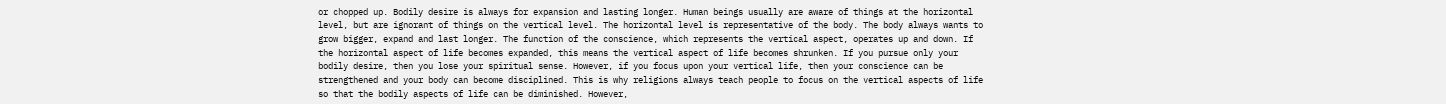or chopped up. Bodily desire is always for expansion and lasting longer. Human beings usually are aware of things at the horizontal level, but are ignorant of things on the vertical level. The horizontal level is representative of the body. The body always wants to grow bigger, expand and last longer. The function of the conscience, which represents the vertical aspect, operates up and down. If the horizontal aspect of life becomes expanded, this means the vertical aspect of life becomes shrunken. If you pursue only your bodily desire, then you lose your spiritual sense. However, if you focus upon your vertical life, then your conscience can be strengthened and your body can become disciplined. This is why religions always teach people to focus on the vertical aspects of life so that the bodily aspects of life can be diminished. However,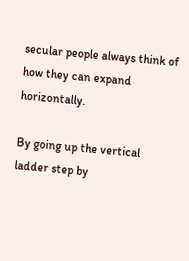secular people always think of how they can expand horizontally.

By going up the vertical ladder step by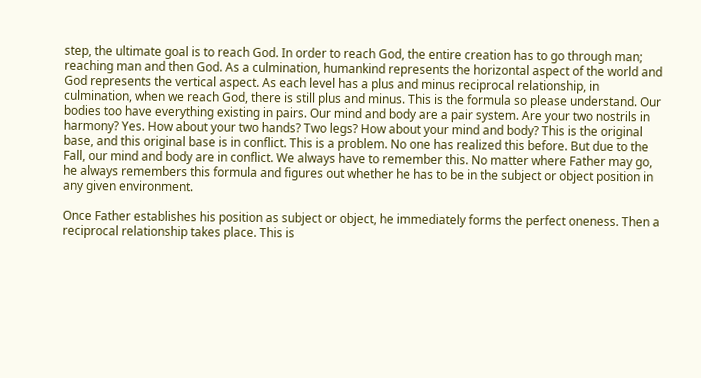step, the ultimate goal is to reach God. In order to reach God, the entire creation has to go through man; reaching man and then God. As a culmination, humankind represents the horizontal aspect of the world and God represents the vertical aspect. As each level has a plus and minus reciprocal relationship, in culmination, when we reach God, there is still plus and minus. This is the formula so please understand. Our bodies too have everything existing in pairs. Our mind and body are a pair system. Are your two nostrils in harmony? Yes. How about your two hands? Two legs? How about your mind and body? This is the original base, and this original base is in conflict. This is a problem. No one has realized this before. But due to the Fall, our mind and body are in conflict. We always have to remember this. No matter where Father may go, he always remembers this formula and figures out whether he has to be in the subject or object position in any given environment.

Once Father establishes his position as subject or object, he immediately forms the perfect oneness. Then a reciprocal relationship takes place. This is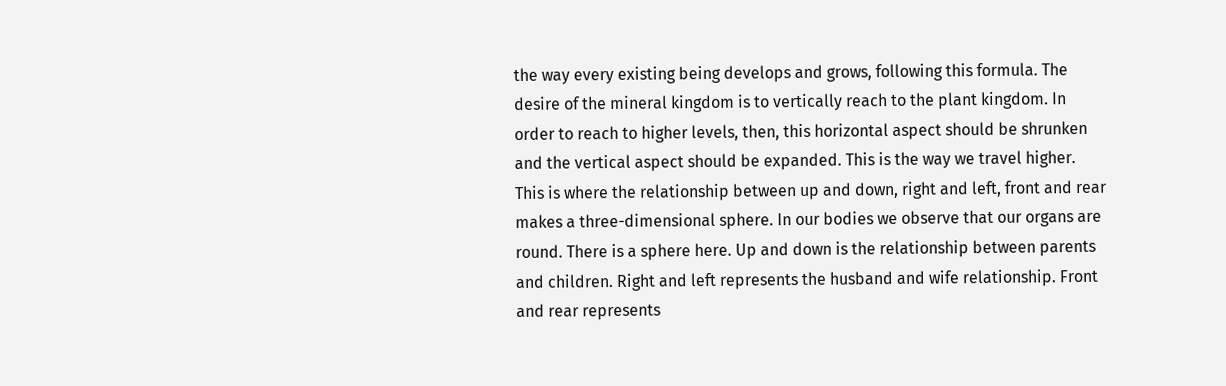the way every existing being develops and grows, following this formula. The desire of the mineral kingdom is to vertically reach to the plant kingdom. In order to reach to higher levels, then, this horizontal aspect should be shrunken and the vertical aspect should be expanded. This is the way we travel higher. This is where the relationship between up and down, right and left, front and rear makes a three-dimensional sphere. In our bodies we observe that our organs are round. There is a sphere here. Up and down is the relationship between parents and children. Right and left represents the husband and wife relationship. Front and rear represents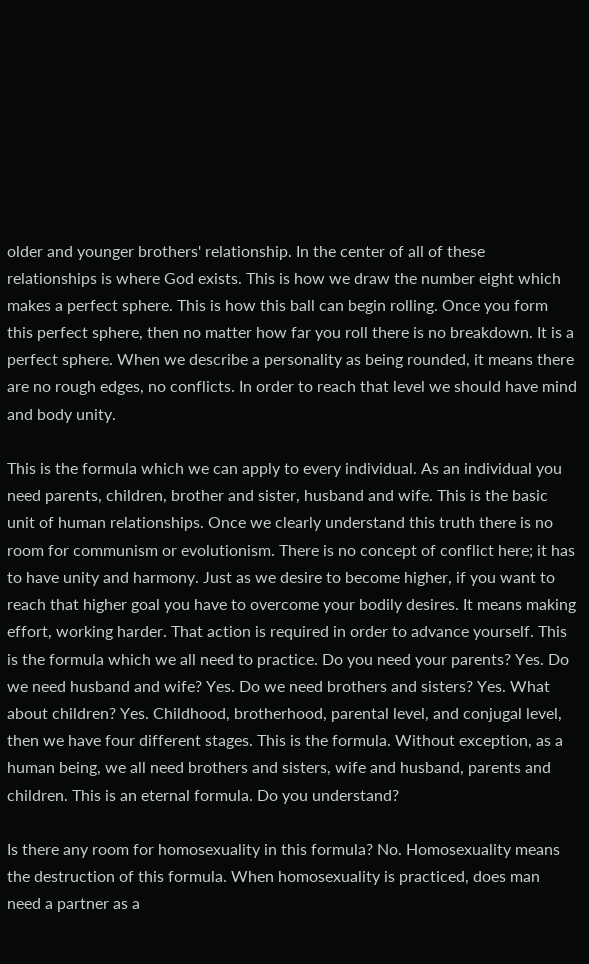older and younger brothers' relationship. In the center of all of these relationships is where God exists. This is how we draw the number eight which makes a perfect sphere. This is how this ball can begin rolling. Once you form this perfect sphere, then no matter how far you roll there is no breakdown. It is a perfect sphere. When we describe a personality as being rounded, it means there are no rough edges, no conflicts. In order to reach that level we should have mind and body unity.

This is the formula which we can apply to every individual. As an individual you need parents, children, brother and sister, husband and wife. This is the basic unit of human relationships. Once we clearly understand this truth there is no room for communism or evolutionism. There is no concept of conflict here; it has to have unity and harmony. Just as we desire to become higher, if you want to reach that higher goal you have to overcome your bodily desires. It means making effort, working harder. That action is required in order to advance yourself. This is the formula which we all need to practice. Do you need your parents? Yes. Do we need husband and wife? Yes. Do we need brothers and sisters? Yes. What about children? Yes. Childhood, brotherhood, parental level, and conjugal level, then we have four different stages. This is the formula. Without exception, as a human being, we all need brothers and sisters, wife and husband, parents and children. This is an eternal formula. Do you understand?

Is there any room for homosexuality in this formula? No. Homosexuality means the destruction of this formula. When homosexuality is practiced, does man need a partner as a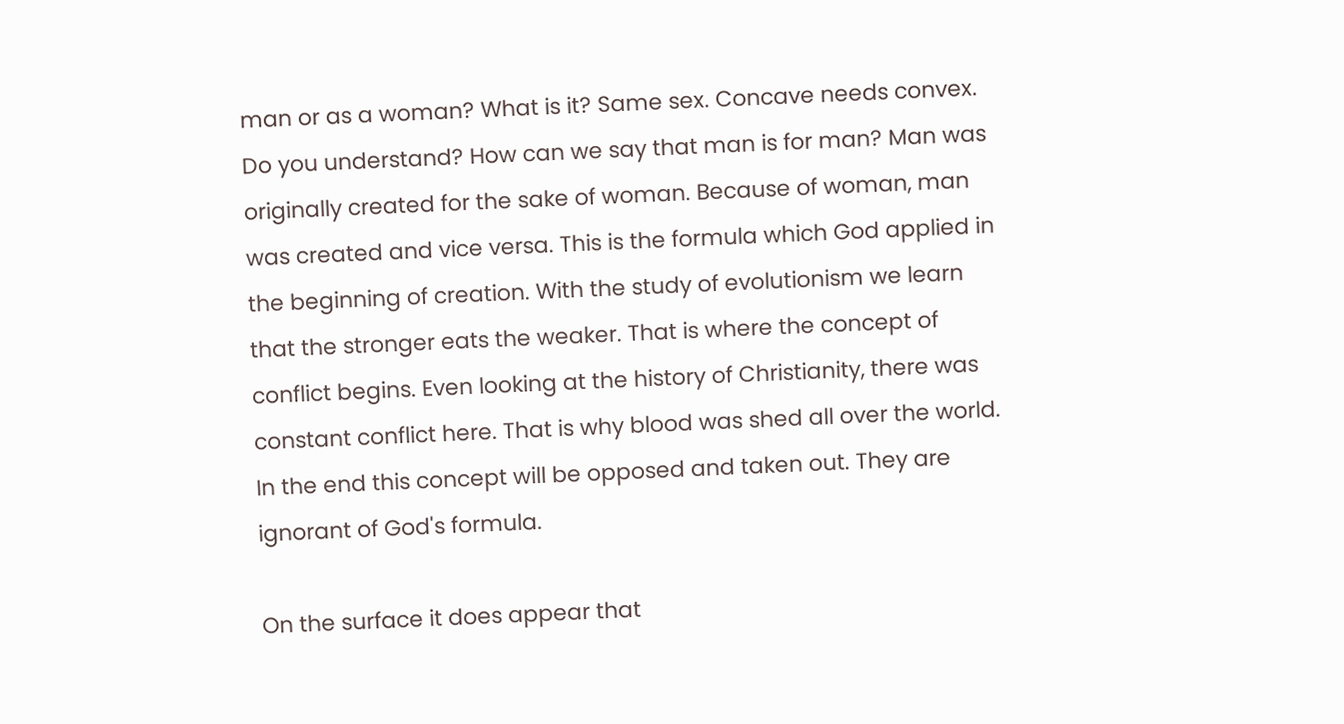man or as a woman? What is it? Same sex. Concave needs convex. Do you understand? How can we say that man is for man? Man was originally created for the sake of woman. Because of woman, man was created and vice versa. This is the formula which God applied in the beginning of creation. With the study of evolutionism we learn that the stronger eats the weaker. That is where the concept of conflict begins. Even looking at the history of Christianity, there was constant conflict here. That is why blood was shed all over the world. In the end this concept will be opposed and taken out. They are ignorant of God's formula.

On the surface it does appear that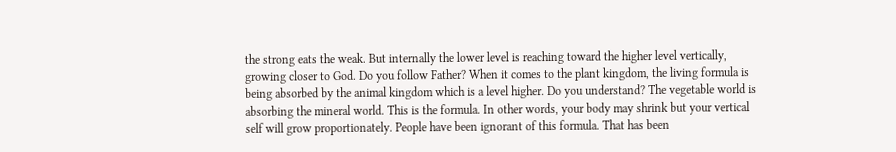the strong eats the weak. But internally the lower level is reaching toward the higher level vertically, growing closer to God. Do you follow Father? When it comes to the plant kingdom, the living formula is being absorbed by the animal kingdom which is a level higher. Do you understand? The vegetable world is absorbing the mineral world. This is the formula. In other words, your body may shrink but your vertical self will grow proportionately. People have been ignorant of this formula. That has been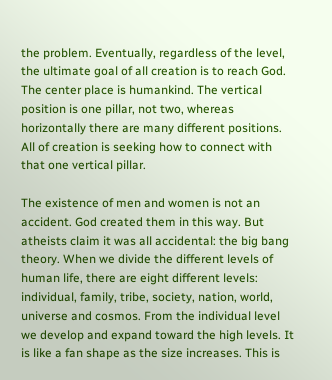the problem. Eventually, regardless of the level, the ultimate goal of all creation is to reach God. The center place is humankind. The vertical position is one pillar, not two, whereas horizontally there are many different positions. All of creation is seeking how to connect with that one vertical pillar.

The existence of men and women is not an accident. God created them in this way. But atheists claim it was all accidental: the big bang theory. When we divide the different levels of human life, there are eight different levels: individual, family, tribe, society, nation, world, universe and cosmos. From the individual level we develop and expand toward the high levels. It is like a fan shape as the size increases. This is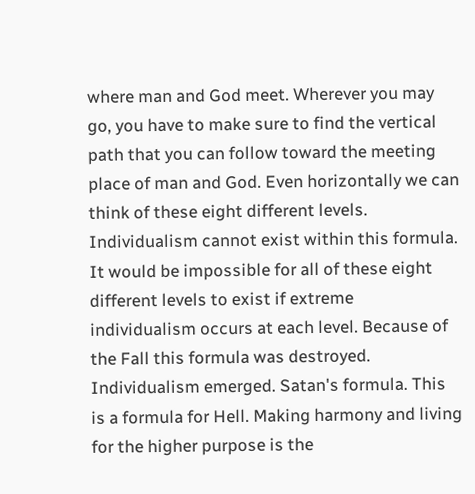where man and God meet. Wherever you may go, you have to make sure to find the vertical path that you can follow toward the meeting place of man and God. Even horizontally we can think of these eight different levels. Individualism cannot exist within this formula. It would be impossible for all of these eight different levels to exist if extreme individualism occurs at each level. Because of the Fall this formula was destroyed. Individualism emerged. Satan's formula. This is a formula for Hell. Making harmony and living for the higher purpose is the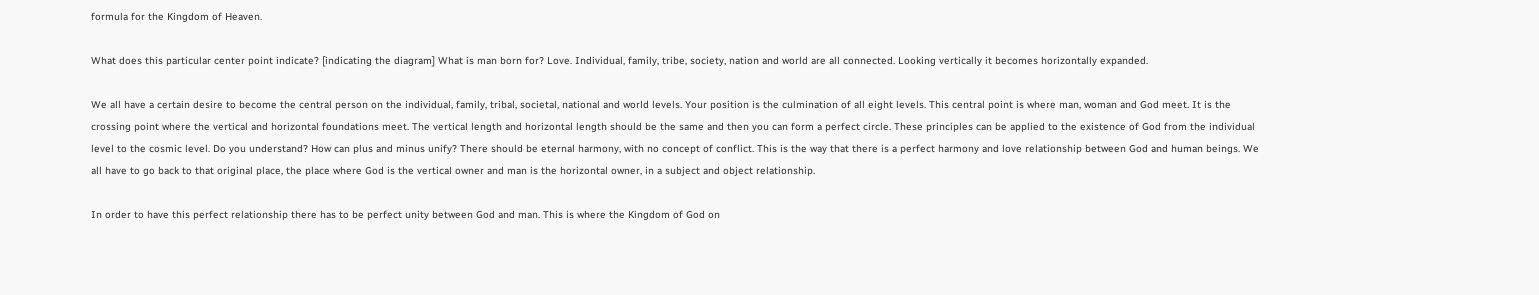formula for the Kingdom of Heaven.

What does this particular center point indicate? [indicating the diagram] What is man born for? Love. Individual, family, tribe, society, nation and world are all connected. Looking vertically it becomes horizontally expanded.

We all have a certain desire to become the central person on the individual, family, tribal, societal, national and world levels. Your position is the culmination of all eight levels. This central point is where man, woman and God meet. It is the crossing point where the vertical and horizontal foundations meet. The vertical length and horizontal length should be the same and then you can form a perfect circle. These principles can be applied to the existence of God from the individual level to the cosmic level. Do you understand? How can plus and minus unify? There should be eternal harmony, with no concept of conflict. This is the way that there is a perfect harmony and love relationship between God and human beings. We all have to go back to that original place, the place where God is the vertical owner and man is the horizontal owner, in a subject and object relationship.

In order to have this perfect relationship there has to be perfect unity between God and man. This is where the Kingdom of God on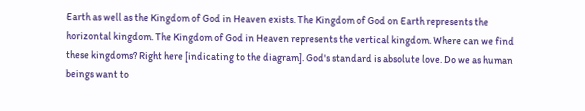Earth as well as the Kingdom of God in Heaven exists. The Kingdom of God on Earth represents the horizontal kingdom. The Kingdom of God in Heaven represents the vertical kingdom. Where can we find these kingdoms? Right here [indicating to the diagram]. God's standard is absolute love. Do we as human beings want to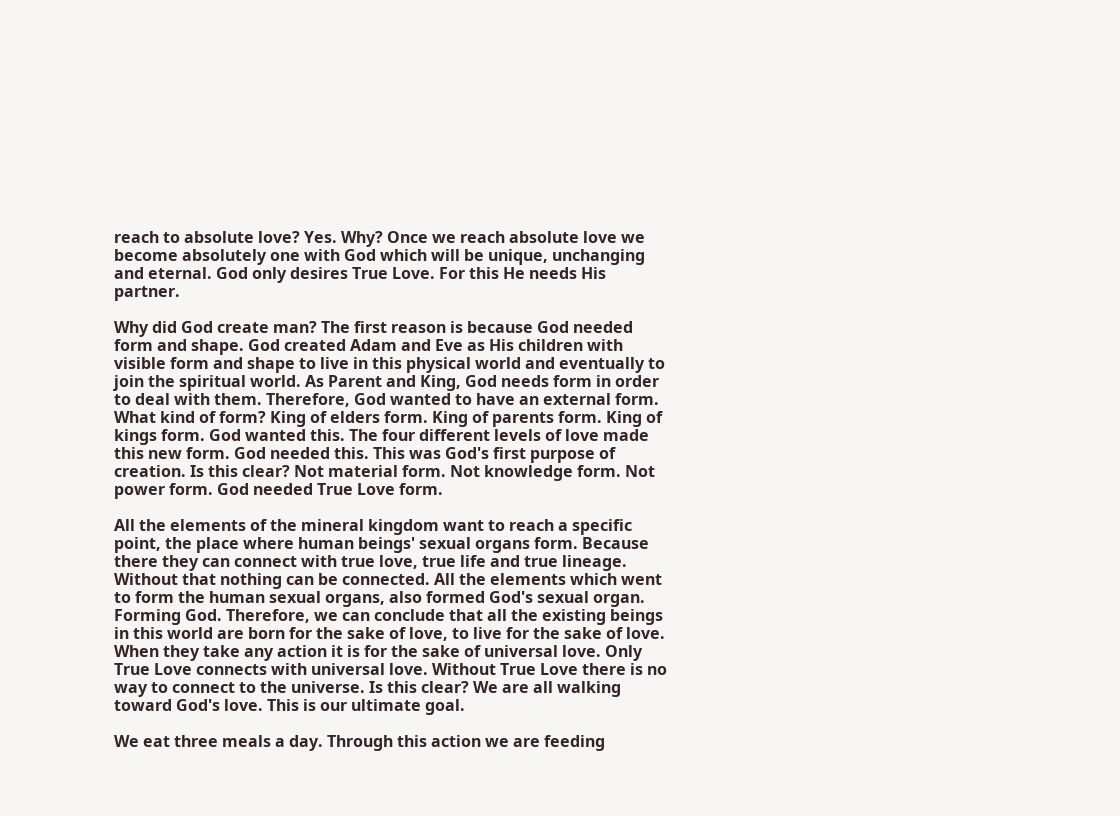reach to absolute love? Yes. Why? Once we reach absolute love we become absolutely one with God which will be unique, unchanging and eternal. God only desires True Love. For this He needs His partner.

Why did God create man? The first reason is because God needed form and shape. God created Adam and Eve as His children with visible form and shape to live in this physical world and eventually to join the spiritual world. As Parent and King, God needs form in order to deal with them. Therefore, God wanted to have an external form. What kind of form? King of elders form. King of parents form. King of kings form. God wanted this. The four different levels of love made this new form. God needed this. This was God's first purpose of creation. Is this clear? Not material form. Not knowledge form. Not power form. God needed True Love form.

All the elements of the mineral kingdom want to reach a specific point, the place where human beings' sexual organs form. Because there they can connect with true love, true life and true lineage. Without that nothing can be connected. All the elements which went to form the human sexual organs, also formed God's sexual organ. Forming God. Therefore, we can conclude that all the existing beings in this world are born for the sake of love, to live for the sake of love. When they take any action it is for the sake of universal love. Only True Love connects with universal love. Without True Love there is no way to connect to the universe. Is this clear? We are all walking toward God's love. This is our ultimate goal.

We eat three meals a day. Through this action we are feeding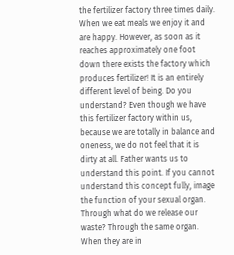the fertilizer factory three times daily. When we eat meals we enjoy it and are happy. However, as soon as it reaches approximately one foot down there exists the factory which produces fertilizer! It is an entirely different level of being. Do you understand? Even though we have this fertilizer factory within us, because we are totally in balance and oneness, we do not feel that it is dirty at all. Father wants us to understand this point. If you cannot understand this concept fully, image the function of your sexual organ. Through what do we release our waste? Through the same organ. When they are in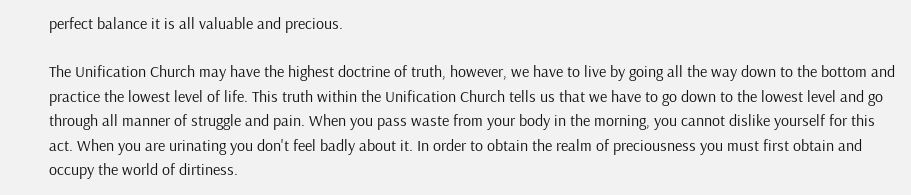perfect balance it is all valuable and precious.

The Unification Church may have the highest doctrine of truth, however, we have to live by going all the way down to the bottom and practice the lowest level of life. This truth within the Unification Church tells us that we have to go down to the lowest level and go through all manner of struggle and pain. When you pass waste from your body in the morning, you cannot dislike yourself for this act. When you are urinating you don't feel badly about it. In order to obtain the realm of preciousness you must first obtain and occupy the world of dirtiness.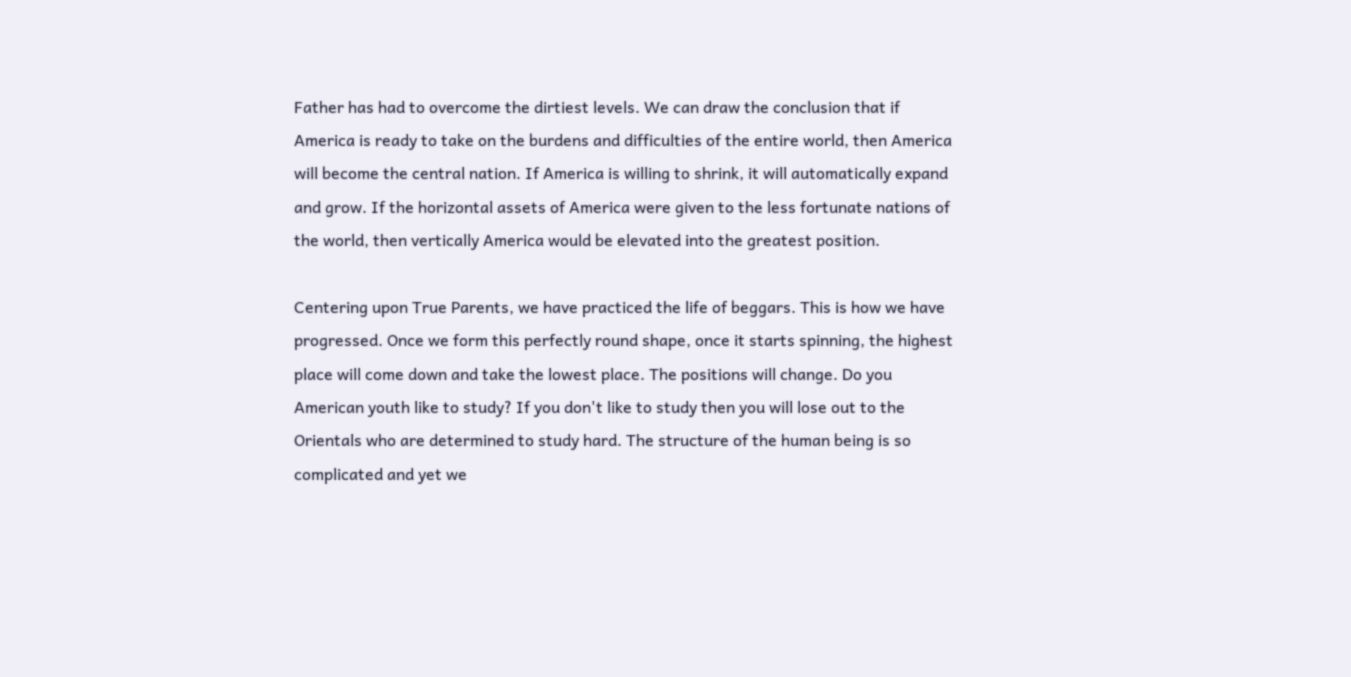Father has had to overcome the dirtiest levels. We can draw the conclusion that if America is ready to take on the burdens and difficulties of the entire world, then America will become the central nation. If America is willing to shrink, it will automatically expand and grow. If the horizontal assets of America were given to the less fortunate nations of the world, then vertically America would be elevated into the greatest position.

Centering upon True Parents, we have practiced the life of beggars. This is how we have progressed. Once we form this perfectly round shape, once it starts spinning, the highest place will come down and take the lowest place. The positions will change. Do you American youth like to study? If you don't like to study then you will lose out to the Orientals who are determined to study hard. The structure of the human being is so complicated and yet we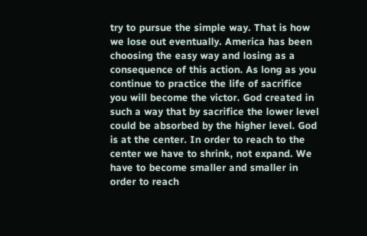try to pursue the simple way. That is how we lose out eventually. America has been choosing the easy way and losing as a consequence of this action. As long as you continue to practice the life of sacrifice you will become the victor. God created in such a way that by sacrifice the lower level could be absorbed by the higher level. God is at the center. In order to reach to the center we have to shrink, not expand. We have to become smaller and smaller in order to reach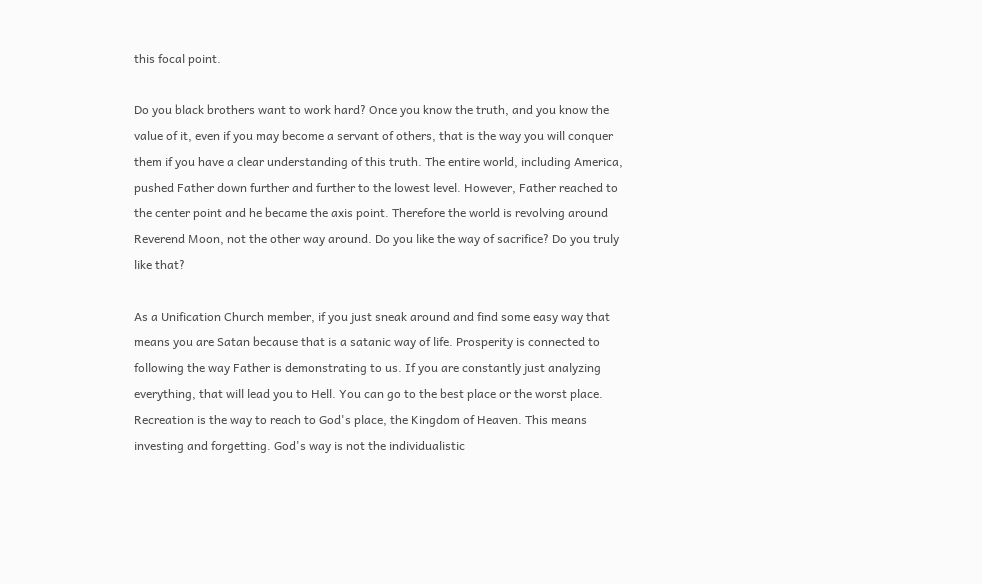this focal point.

Do you black brothers want to work hard? Once you know the truth, and you know the value of it, even if you may become a servant of others, that is the way you will conquer them if you have a clear understanding of this truth. The entire world, including America, pushed Father down further and further to the lowest level. However, Father reached to the center point and he became the axis point. Therefore the world is revolving around Reverend Moon, not the other way around. Do you like the way of sacrifice? Do you truly like that?

As a Unification Church member, if you just sneak around and find some easy way that means you are Satan because that is a satanic way of life. Prosperity is connected to following the way Father is demonstrating to us. If you are constantly just analyzing everything, that will lead you to Hell. You can go to the best place or the worst place. Recreation is the way to reach to God's place, the Kingdom of Heaven. This means investing and forgetting. God's way is not the individualistic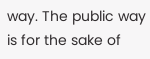way. The public way is for the sake of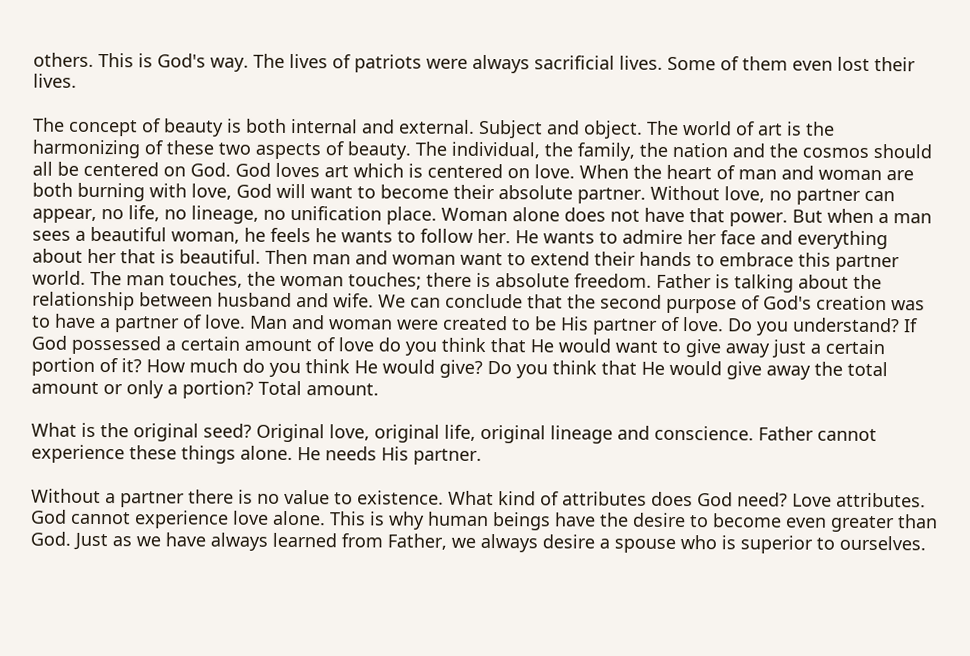others. This is God's way. The lives of patriots were always sacrificial lives. Some of them even lost their lives.

The concept of beauty is both internal and external. Subject and object. The world of art is the harmonizing of these two aspects of beauty. The individual, the family, the nation and the cosmos should all be centered on God. God loves art which is centered on love. When the heart of man and woman are both burning with love, God will want to become their absolute partner. Without love, no partner can appear, no life, no lineage, no unification place. Woman alone does not have that power. But when a man sees a beautiful woman, he feels he wants to follow her. He wants to admire her face and everything about her that is beautiful. Then man and woman want to extend their hands to embrace this partner world. The man touches, the woman touches; there is absolute freedom. Father is talking about the relationship between husband and wife. We can conclude that the second purpose of God's creation was to have a partner of love. Man and woman were created to be His partner of love. Do you understand? If God possessed a certain amount of love do you think that He would want to give away just a certain portion of it? How much do you think He would give? Do you think that He would give away the total amount or only a portion? Total amount.

What is the original seed? Original love, original life, original lineage and conscience. Father cannot experience these things alone. He needs His partner.

Without a partner there is no value to existence. What kind of attributes does God need? Love attributes. God cannot experience love alone. This is why human beings have the desire to become even greater than God. Just as we have always learned from Father, we always desire a spouse who is superior to ourselves.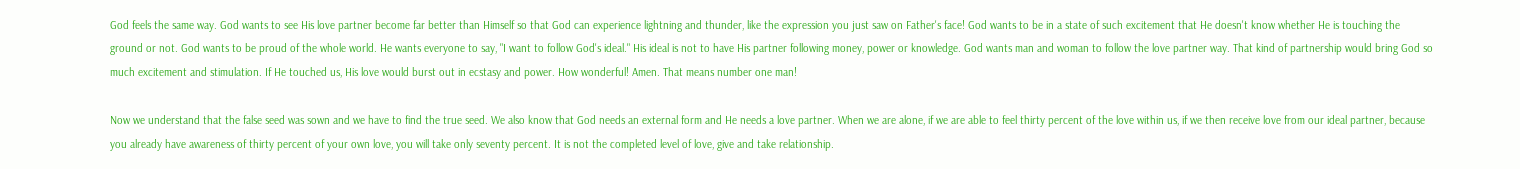God feels the same way. God wants to see His love partner become far better than Himself so that God can experience lightning and thunder, like the expression you just saw on Father's face! God wants to be in a state of such excitement that He doesn't know whether He is touching the ground or not. God wants to be proud of the whole world. He wants everyone to say, "I want to follow God's ideal." His ideal is not to have His partner following money, power or knowledge. God wants man and woman to follow the love partner way. That kind of partnership would bring God so much excitement and stimulation. If He touched us, His love would burst out in ecstasy and power. How wonderful! Amen. That means number one man!

Now we understand that the false seed was sown and we have to find the true seed. We also know that God needs an external form and He needs a love partner. When we are alone, if we are able to feel thirty percent of the love within us, if we then receive love from our ideal partner, because you already have awareness of thirty percent of your own love, you will take only seventy percent. It is not the completed level of love, give and take relationship.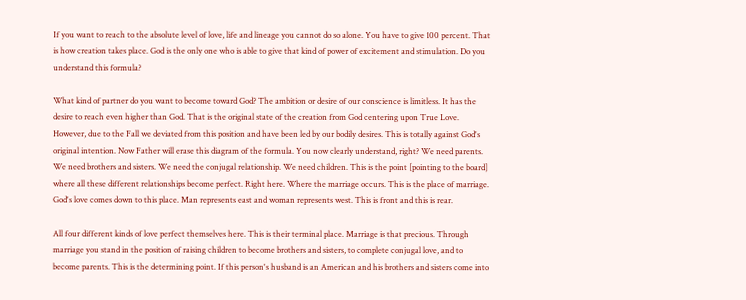If you want to reach to the absolute level of love, life and lineage you cannot do so alone. You have to give 100 percent. That is how creation takes place. God is the only one who is able to give that kind of power of excitement and stimulation. Do you understand this formula?

What kind of partner do you want to become toward God? The ambition or desire of our conscience is limitless. It has the desire to reach even higher than God. That is the original state of the creation from God centering upon True Love. However, due to the Fall we deviated from this position and have been led by our bodily desires. This is totally against God's original intention. Now Father will erase this diagram of the formula. You now clearly understand, right? We need parents. We need brothers and sisters. We need the conjugal relationship. We need children. This is the point [pointing to the board] where all these different relationships become perfect. Right here. Where the marriage occurs. This is the place of marriage. God's love comes down to this place. Man represents east and woman represents west. This is front and this is rear.

All four different kinds of love perfect themselves here. This is their terminal place. Marriage is that precious. Through marriage you stand in the position of raising children to become brothers and sisters, to complete conjugal love, and to become parents. This is the determining point. If this person's husband is an American and his brothers and sisters come into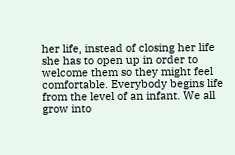her life, instead of closing her life she has to open up in order to welcome them so they might feel comfortable. Everybody begins life from the level of an infant. We all grow into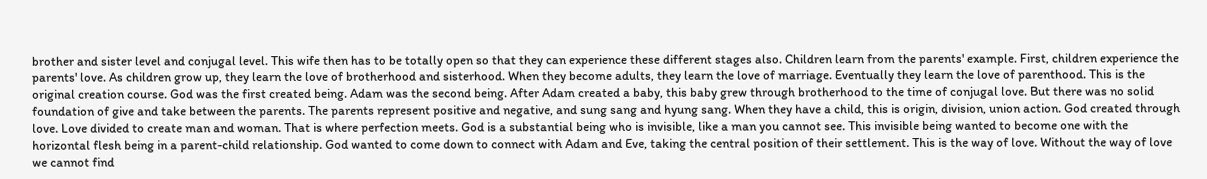brother and sister level and conjugal level. This wife then has to be totally open so that they can experience these different stages also. Children learn from the parents' example. First, children experience the parents' love. As children grow up, they learn the love of brotherhood and sisterhood. When they become adults, they learn the love of marriage. Eventually they learn the love of parenthood. This is the original creation course. God was the first created being. Adam was the second being. After Adam created a baby, this baby grew through brotherhood to the time of conjugal love. But there was no solid foundation of give and take between the parents. The parents represent positive and negative, and sung sang and hyung sang. When they have a child, this is origin, division, union action. God created through love. Love divided to create man and woman. That is where perfection meets. God is a substantial being who is invisible, like a man you cannot see. This invisible being wanted to become one with the horizontal flesh being in a parent-child relationship. God wanted to come down to connect with Adam and Eve, taking the central position of their settlement. This is the way of love. Without the way of love we cannot find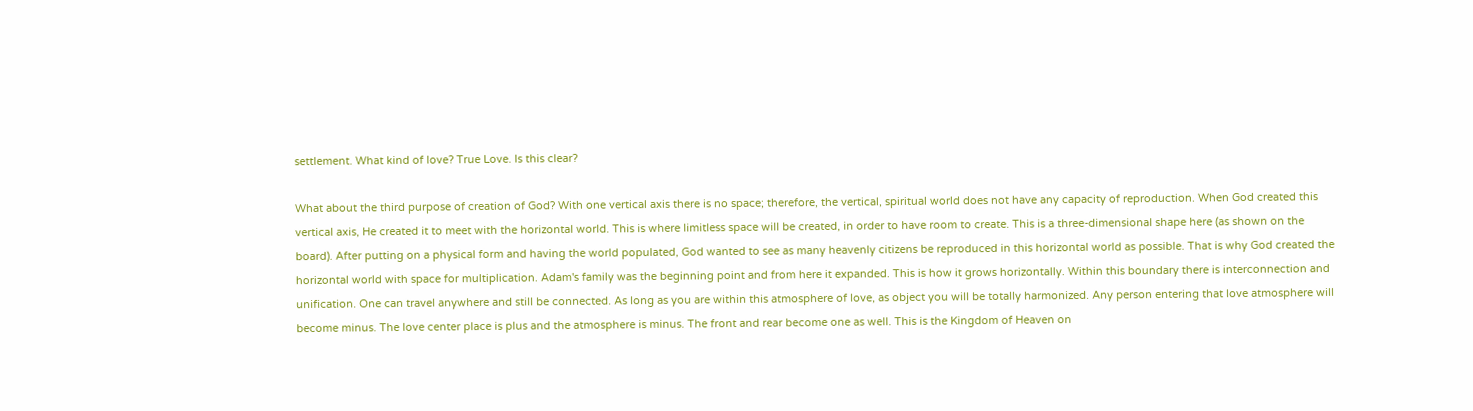settlement. What kind of love? True Love. Is this clear?

What about the third purpose of creation of God? With one vertical axis there is no space; therefore, the vertical, spiritual world does not have any capacity of reproduction. When God created this vertical axis, He created it to meet with the horizontal world. This is where limitless space will be created, in order to have room to create. This is a three-dimensional shape here (as shown on the board). After putting on a physical form and having the world populated, God wanted to see as many heavenly citizens be reproduced in this horizontal world as possible. That is why God created the horizontal world with space for multiplication. Adam's family was the beginning point and from here it expanded. This is how it grows horizontally. Within this boundary there is interconnection and unification. One can travel anywhere and still be connected. As long as you are within this atmosphere of love, as object you will be totally harmonized. Any person entering that love atmosphere will become minus. The love center place is plus and the atmosphere is minus. The front and rear become one as well. This is the Kingdom of Heaven on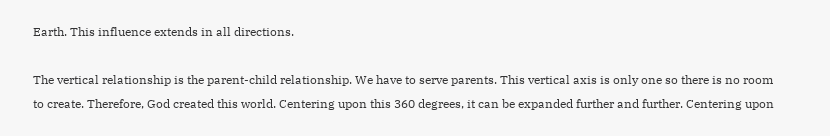Earth. This influence extends in all directions.

The vertical relationship is the parent-child relationship. We have to serve parents. This vertical axis is only one so there is no room to create. Therefore, God created this world. Centering upon this 360 degrees, it can be expanded further and further. Centering upon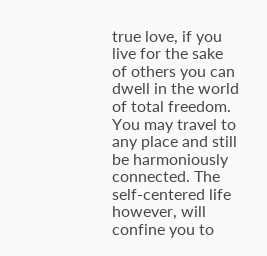true love, if you live for the sake of others you can dwell in the world of total freedom. You may travel to any place and still be harmoniously connected. The self-centered life however, will confine you to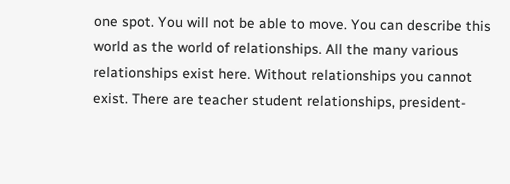one spot. You will not be able to move. You can describe this world as the world of relationships. All the many various relationships exist here. Without relationships you cannot exist. There are teacher student relationships, president-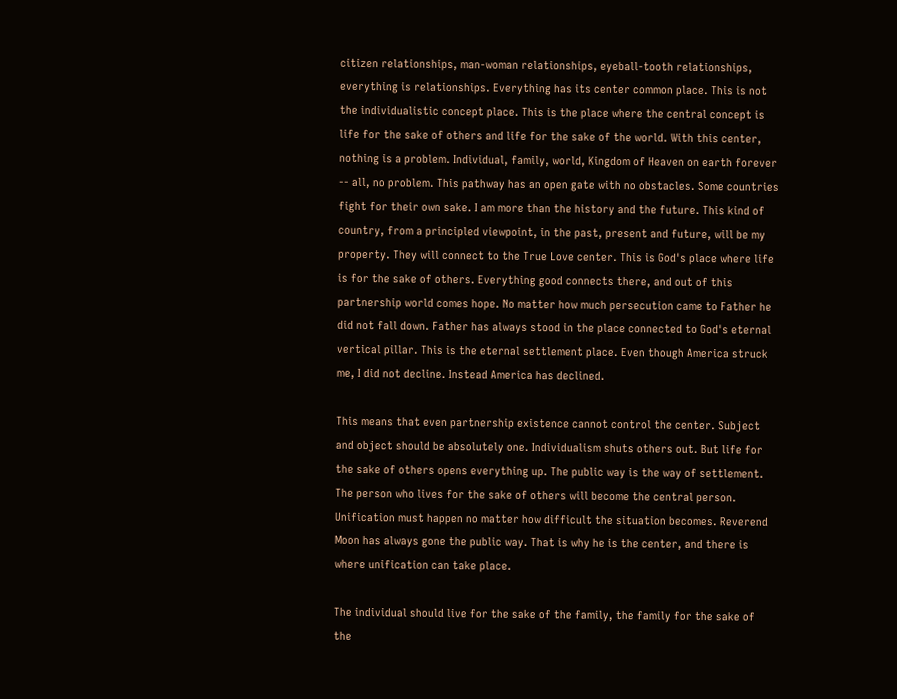citizen relationships, man-woman relationships, eyeball-tooth relationships, everything is relationships. Everything has its center common place. This is not the individualistic concept place. This is the place where the central concept is life for the sake of others and life for the sake of the world. With this center, nothing is a problem. Individual, family, world, Kingdom of Heaven on earth forever -- all, no problem. This pathway has an open gate with no obstacles. Some countries fight for their own sake. I am more than the history and the future. This kind of country, from a principled viewpoint, in the past, present and future, will be my property. They will connect to the True Love center. This is God's place where life is for the sake of others. Everything good connects there, and out of this partnership world comes hope. No matter how much persecution came to Father he did not fall down. Father has always stood in the place connected to God's eternal vertical pillar. This is the eternal settlement place. Even though America struck me, I did not decline. Instead America has declined.

This means that even partnership existence cannot control the center. Subject and object should be absolutely one. Individualism shuts others out. But life for the sake of others opens everything up. The public way is the way of settlement. The person who lives for the sake of others will become the central person. Unification must happen no matter how difficult the situation becomes. Reverend Moon has always gone the public way. That is why he is the center, and there is where unification can take place.

The individual should live for the sake of the family, the family for the sake of the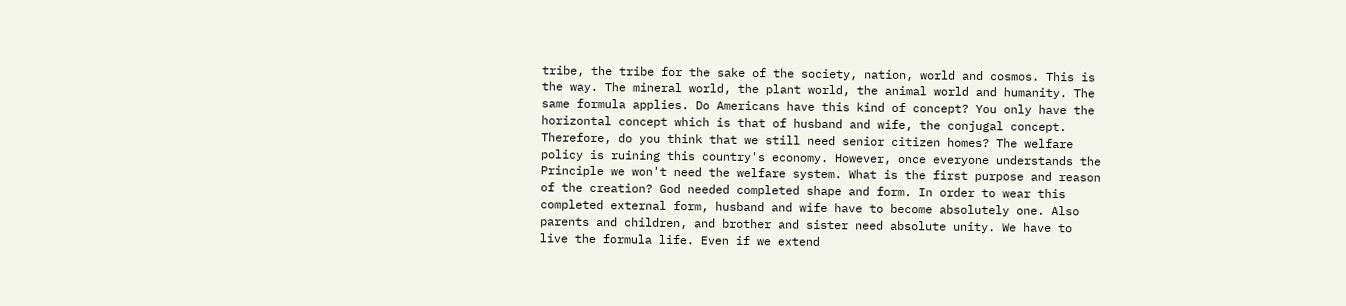tribe, the tribe for the sake of the society, nation, world and cosmos. This is the way. The mineral world, the plant world, the animal world and humanity. The same formula applies. Do Americans have this kind of concept? You only have the horizontal concept which is that of husband and wife, the conjugal concept. Therefore, do you think that we still need senior citizen homes? The welfare policy is ruining this country's economy. However, once everyone understands the Principle we won't need the welfare system. What is the first purpose and reason of the creation? God needed completed shape and form. In order to wear this completed external form, husband and wife have to become absolutely one. Also parents and children, and brother and sister need absolute unity. We have to live the formula life. Even if we extend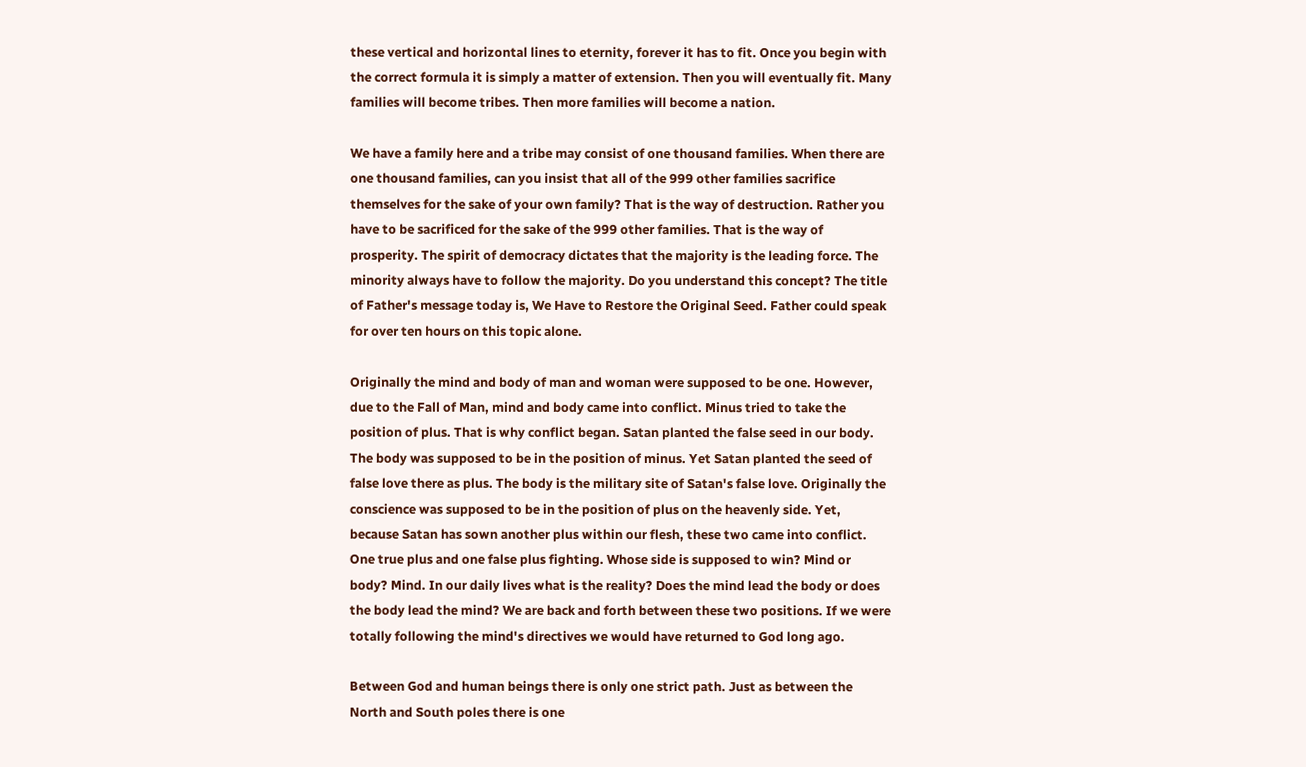these vertical and horizontal lines to eternity, forever it has to fit. Once you begin with the correct formula it is simply a matter of extension. Then you will eventually fit. Many families will become tribes. Then more families will become a nation.

We have a family here and a tribe may consist of one thousand families. When there are one thousand families, can you insist that all of the 999 other families sacrifice themselves for the sake of your own family? That is the way of destruction. Rather you have to be sacrificed for the sake of the 999 other families. That is the way of prosperity. The spirit of democracy dictates that the majority is the leading force. The minority always have to follow the majority. Do you understand this concept? The title of Father's message today is, We Have to Restore the Original Seed. Father could speak for over ten hours on this topic alone.

Originally the mind and body of man and woman were supposed to be one. However, due to the Fall of Man, mind and body came into conflict. Minus tried to take the position of plus. That is why conflict began. Satan planted the false seed in our body. The body was supposed to be in the position of minus. Yet Satan planted the seed of false love there as plus. The body is the military site of Satan's false love. Originally the conscience was supposed to be in the position of plus on the heavenly side. Yet, because Satan has sown another plus within our flesh, these two came into conflict. One true plus and one false plus fighting. Whose side is supposed to win? Mind or body? Mind. In our daily lives what is the reality? Does the mind lead the body or does the body lead the mind? We are back and forth between these two positions. If we were totally following the mind's directives we would have returned to God long ago.

Between God and human beings there is only one strict path. Just as between the North and South poles there is one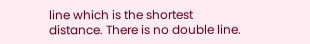line which is the shortest distance. There is no double line.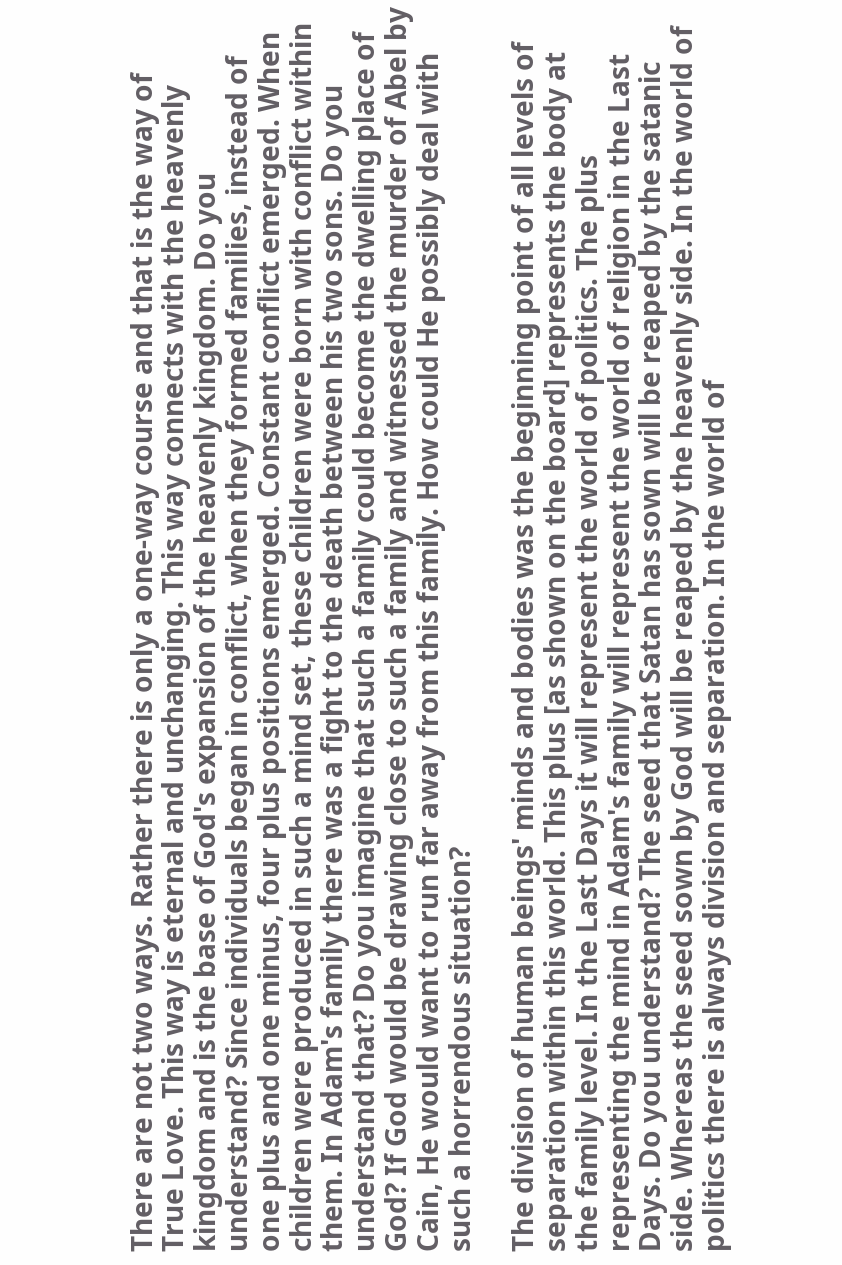There are not two ways. Rather there is only a one-way course and that is the way of True Love. This way is eternal and unchanging. This way connects with the heavenly kingdom and is the base of God's expansion of the heavenly kingdom. Do you understand? Since individuals began in conflict, when they formed families, instead of one plus and one minus, four plus positions emerged. Constant conflict emerged. When children were produced in such a mind set, these children were born with conflict within them. In Adam's family there was a fight to the death between his two sons. Do you understand that? Do you imagine that such a family could become the dwelling place of God? If God would be drawing close to such a family and witnessed the murder of Abel by Cain, He would want to run far away from this family. How could He possibly deal with such a horrendous situation?

The division of human beings' minds and bodies was the beginning point of all levels of separation within this world. This plus [as shown on the board] represents the body at the family level. In the Last Days it will represent the world of politics. The plus representing the mind in Adam's family will represent the world of religion in the Last Days. Do you understand? The seed that Satan has sown will be reaped by the satanic side. Whereas the seed sown by God will be reaped by the heavenly side. In the world of politics there is always division and separation. In the world of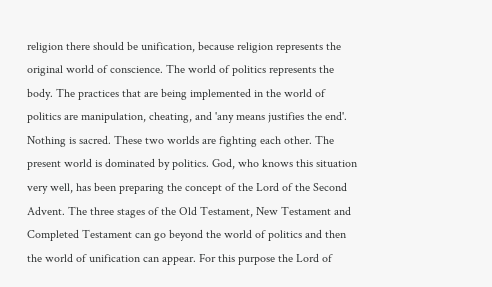religion there should be unification, because religion represents the original world of conscience. The world of politics represents the body. The practices that are being implemented in the world of politics are manipulation, cheating, and 'any means justifies the end'. Nothing is sacred. These two worlds are fighting each other. The present world is dominated by politics. God, who knows this situation very well, has been preparing the concept of the Lord of the Second Advent. The three stages of the Old Testament, New Testament and Completed Testament can go beyond the world of politics and then the world of unification can appear. For this purpose the Lord of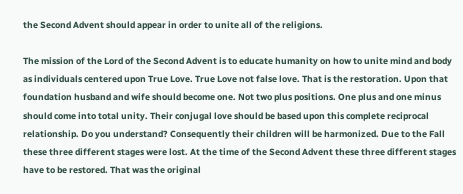the Second Advent should appear in order to unite all of the religions.

The mission of the Lord of the Second Advent is to educate humanity on how to unite mind and body as individuals centered upon True Love. True Love not false love. That is the restoration. Upon that foundation husband and wife should become one. Not two plus positions. One plus and one minus should come into total unity. Their conjugal love should be based upon this complete reciprocal relationship. Do you understand? Consequently their children will be harmonized. Due to the Fall these three different stages were lost. At the time of the Second Advent these three different stages have to be restored. That was the original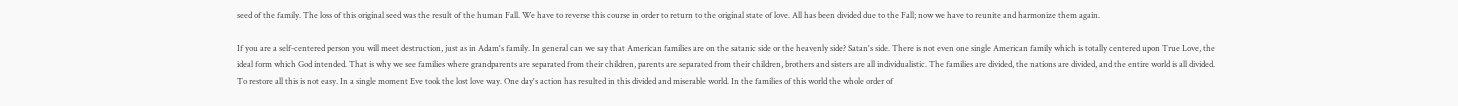seed of the family. The loss of this original seed was the result of the human Fall. We have to reverse this course in order to return to the original state of love. All has been divided due to the Fall; now we have to reunite and harmonize them again.

If you are a self-centered person you will meet destruction, just as in Adam's family. In general can we say that American families are on the satanic side or the heavenly side? Satan's side. There is not even one single American family which is totally centered upon True Love, the ideal form which God intended. That is why we see families where grandparents are separated from their children, parents are separated from their children, brothers and sisters are all individualistic. The families are divided, the nations are divided, and the entire world is all divided. To restore all this is not easy. In a single moment Eve took the lost love way. One day's action has resulted in this divided and miserable world. In the families of this world the whole order of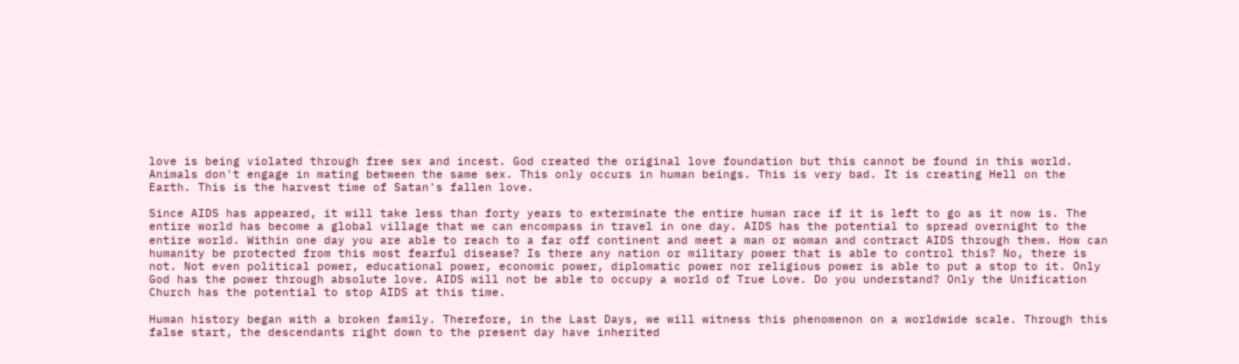love is being violated through free sex and incest. God created the original love foundation but this cannot be found in this world. Animals don't engage in mating between the same sex. This only occurs in human beings. This is very bad. It is creating Hell on the Earth. This is the harvest time of Satan's fallen love.

Since AIDS has appeared, it will take less than forty years to exterminate the entire human race if it is left to go as it now is. The entire world has become a global village that we can encompass in travel in one day. AIDS has the potential to spread overnight to the entire world. Within one day you are able to reach to a far off continent and meet a man or woman and contract AIDS through them. How can humanity be protected from this most fearful disease? Is there any nation or military power that is able to control this? No, there is not. Not even political power, educational power, economic power, diplomatic power nor religious power is able to put a stop to it. Only God has the power through absolute love. AIDS will not be able to occupy a world of True Love. Do you understand? Only the Unification Church has the potential to stop AIDS at this time.

Human history began with a broken family. Therefore, in the Last Days, we will witness this phenomenon on a worldwide scale. Through this false start, the descendants right down to the present day have inherited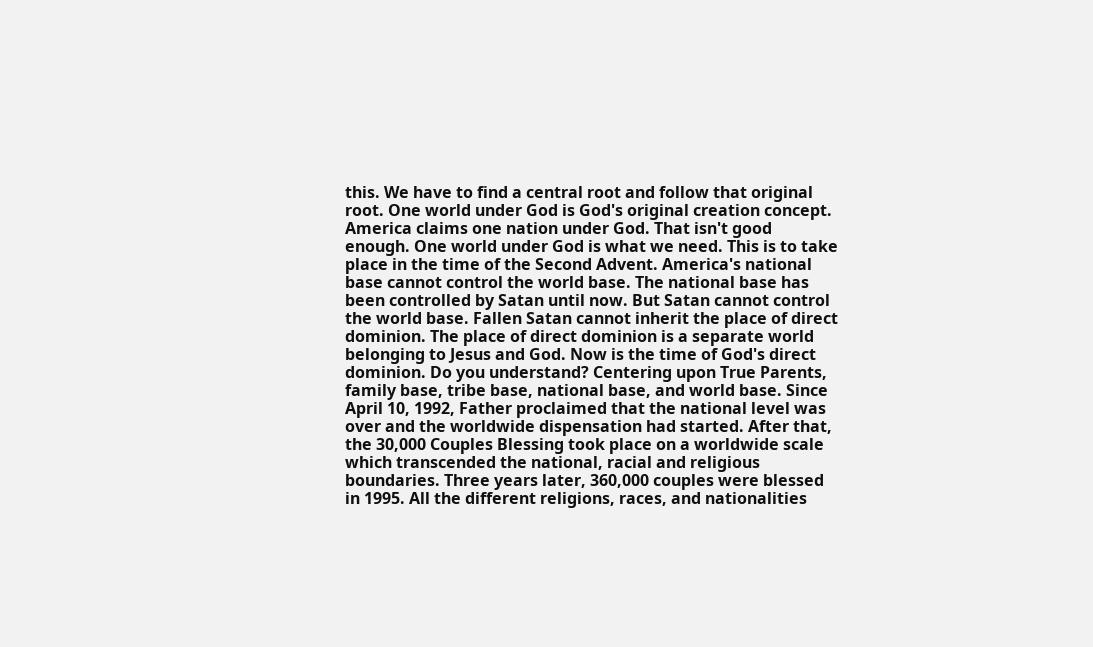this. We have to find a central root and follow that original root. One world under God is God's original creation concept. America claims one nation under God. That isn't good enough. One world under God is what we need. This is to take place in the time of the Second Advent. America's national base cannot control the world base. The national base has been controlled by Satan until now. But Satan cannot control the world base. Fallen Satan cannot inherit the place of direct dominion. The place of direct dominion is a separate world belonging to Jesus and God. Now is the time of God's direct dominion. Do you understand? Centering upon True Parents, family base, tribe base, national base, and world base. Since April 10, 1992, Father proclaimed that the national level was over and the worldwide dispensation had started. After that, the 30,000 Couples Blessing took place on a worldwide scale which transcended the national, racial and religious boundaries. Three years later, 360,000 couples were blessed in 1995. All the different religions, races, and nationalities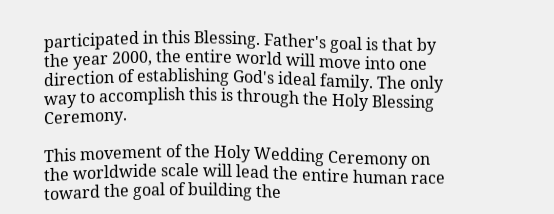participated in this Blessing. Father's goal is that by the year 2000, the entire world will move into one direction of establishing God's ideal family. The only way to accomplish this is through the Holy Blessing Ceremony.

This movement of the Holy Wedding Ceremony on the worldwide scale will lead the entire human race toward the goal of building the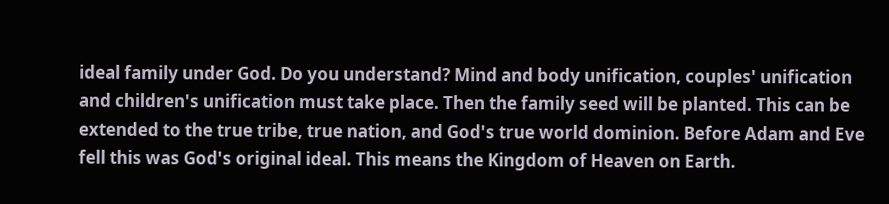ideal family under God. Do you understand? Mind and body unification, couples' unification and children's unification must take place. Then the family seed will be planted. This can be extended to the true tribe, true nation, and God's true world dominion. Before Adam and Eve fell this was God's original ideal. This means the Kingdom of Heaven on Earth.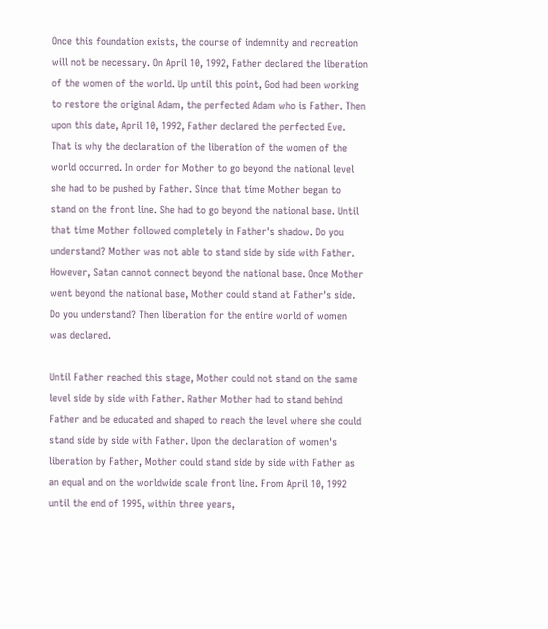Once this foundation exists, the course of indemnity and recreation will not be necessary. On April 10, 1992, Father declared the liberation of the women of the world. Up until this point, God had been working to restore the original Adam, the perfected Adam who is Father. Then upon this date, April 10, 1992, Father declared the perfected Eve. That is why the declaration of the liberation of the women of the world occurred. In order for Mother to go beyond the national level she had to be pushed by Father. Since that time Mother began to stand on the front line. She had to go beyond the national base. Until that time Mother followed completely in Father's shadow. Do you understand? Mother was not able to stand side by side with Father. However, Satan cannot connect beyond the national base. Once Mother went beyond the national base, Mother could stand at Father's side. Do you understand? Then liberation for the entire world of women was declared.

Until Father reached this stage, Mother could not stand on the same level side by side with Father. Rather Mother had to stand behind Father and be educated and shaped to reach the level where she could stand side by side with Father. Upon the declaration of women's liberation by Father, Mother could stand side by side with Father as an equal and on the worldwide scale front line. From April 10, 1992 until the end of 1995, within three years,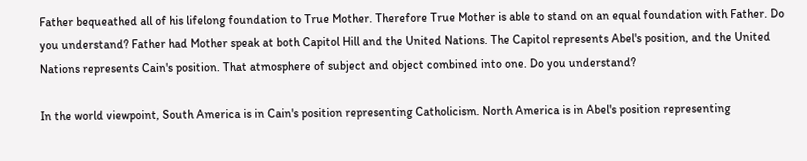Father bequeathed all of his lifelong foundation to True Mother. Therefore True Mother is able to stand on an equal foundation with Father. Do you understand? Father had Mother speak at both Capitol Hill and the United Nations. The Capitol represents Abel's position, and the United Nations represents Cain's position. That atmosphere of subject and object combined into one. Do you understand?

In the world viewpoint, South America is in Cain's position representing Catholicism. North America is in Abel's position representing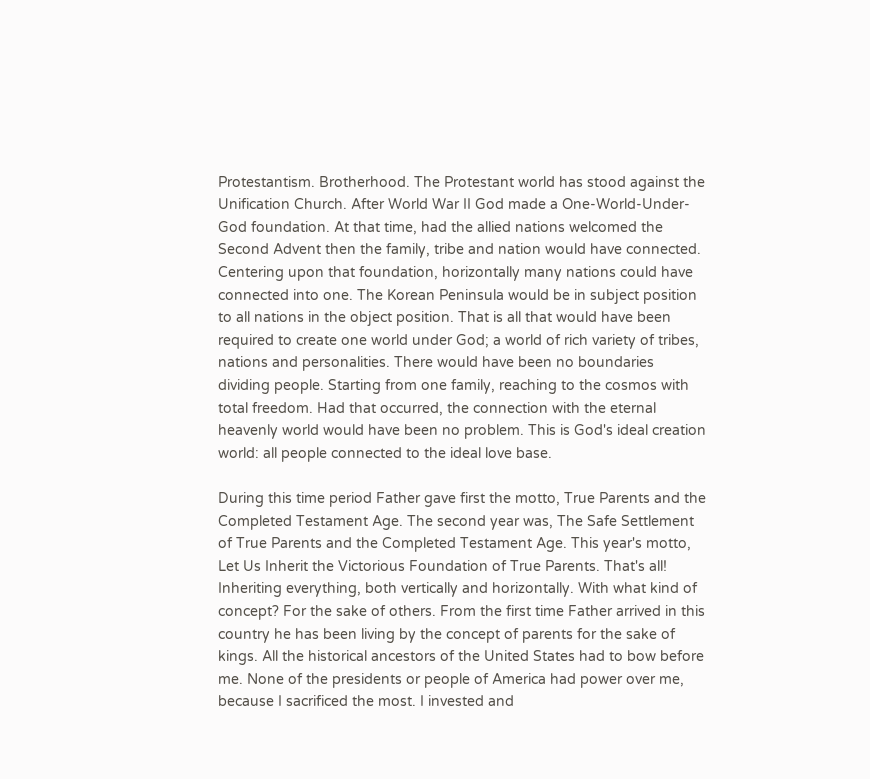Protestantism. Brotherhood. The Protestant world has stood against the Unification Church. After World War II God made a One-World-Under-God foundation. At that time, had the allied nations welcomed the Second Advent then the family, tribe and nation would have connected. Centering upon that foundation, horizontally many nations could have connected into one. The Korean Peninsula would be in subject position to all nations in the object position. That is all that would have been required to create one world under God; a world of rich variety of tribes, nations and personalities. There would have been no boundaries dividing people. Starting from one family, reaching to the cosmos with total freedom. Had that occurred, the connection with the eternal heavenly world would have been no problem. This is God's ideal creation world: all people connected to the ideal love base.

During this time period Father gave first the motto, True Parents and the Completed Testament Age. The second year was, The Safe Settlement of True Parents and the Completed Testament Age. This year's motto, Let Us Inherit the Victorious Foundation of True Parents. That's all! Inheriting everything, both vertically and horizontally. With what kind of concept? For the sake of others. From the first time Father arrived in this country he has been living by the concept of parents for the sake of kings. All the historical ancestors of the United States had to bow before me. None of the presidents or people of America had power over me, because I sacrificed the most. I invested and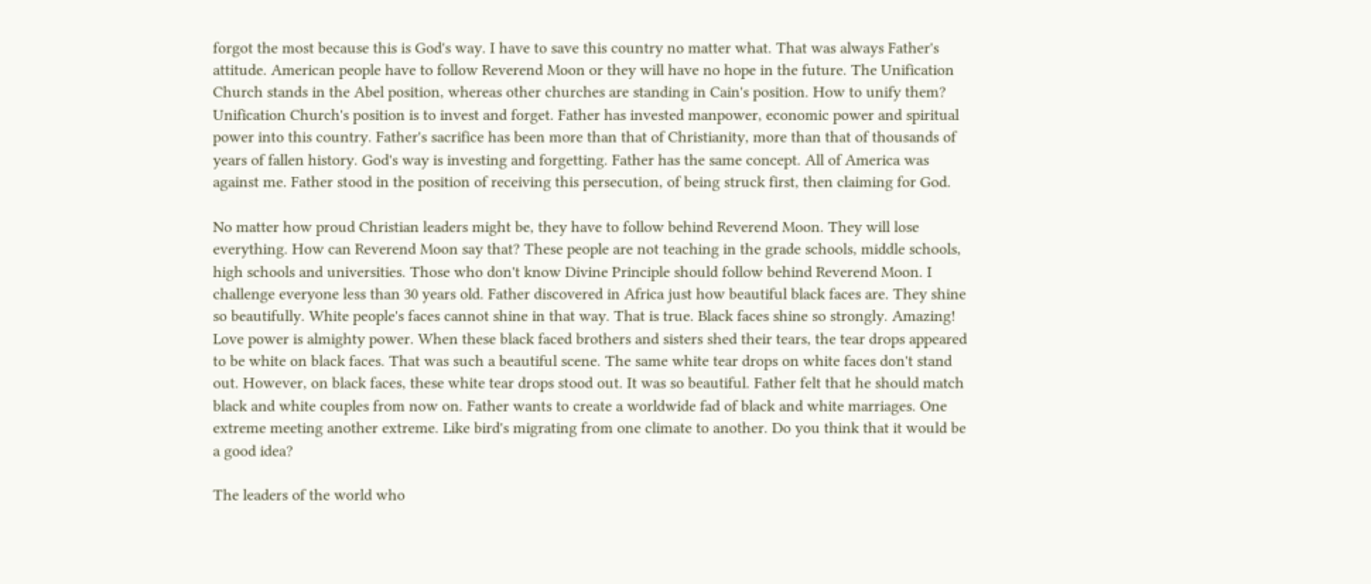forgot the most because this is God's way. I have to save this country no matter what. That was always Father's attitude. American people have to follow Reverend Moon or they will have no hope in the future. The Unification Church stands in the Abel position, whereas other churches are standing in Cain's position. How to unify them? Unification Church's position is to invest and forget. Father has invested manpower, economic power and spiritual power into this country. Father's sacrifice has been more than that of Christianity, more than that of thousands of years of fallen history. God's way is investing and forgetting. Father has the same concept. All of America was against me. Father stood in the position of receiving this persecution, of being struck first, then claiming for God.

No matter how proud Christian leaders might be, they have to follow behind Reverend Moon. They will lose everything. How can Reverend Moon say that? These people are not teaching in the grade schools, middle schools, high schools and universities. Those who don't know Divine Principle should follow behind Reverend Moon. I challenge everyone less than 30 years old. Father discovered in Africa just how beautiful black faces are. They shine so beautifully. White people's faces cannot shine in that way. That is true. Black faces shine so strongly. Amazing! Love power is almighty power. When these black faced brothers and sisters shed their tears, the tear drops appeared to be white on black faces. That was such a beautiful scene. The same white tear drops on white faces don't stand out. However, on black faces, these white tear drops stood out. It was so beautiful. Father felt that he should match black and white couples from now on. Father wants to create a worldwide fad of black and white marriages. One extreme meeting another extreme. Like bird's migrating from one climate to another. Do you think that it would be a good idea?

The leaders of the world who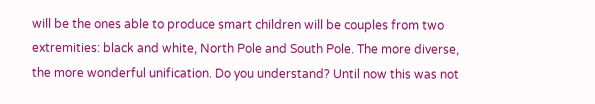will be the ones able to produce smart children will be couples from two extremities: black and white, North Pole and South Pole. The more diverse, the more wonderful unification. Do you understand? Until now this was not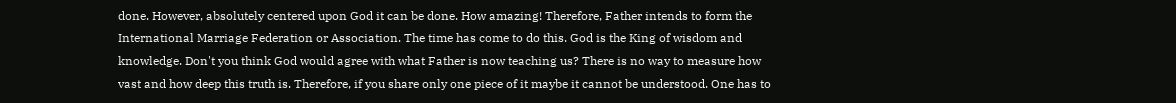done. However, absolutely centered upon God it can be done. How amazing! Therefore, Father intends to form the International Marriage Federation or Association. The time has come to do this. God is the King of wisdom and knowledge. Don't you think God would agree with what Father is now teaching us? There is no way to measure how vast and how deep this truth is. Therefore, if you share only one piece of it maybe it cannot be understood. One has to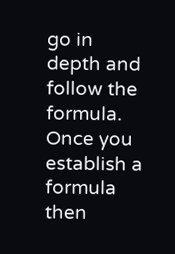go in depth and follow the formula. Once you establish a formula then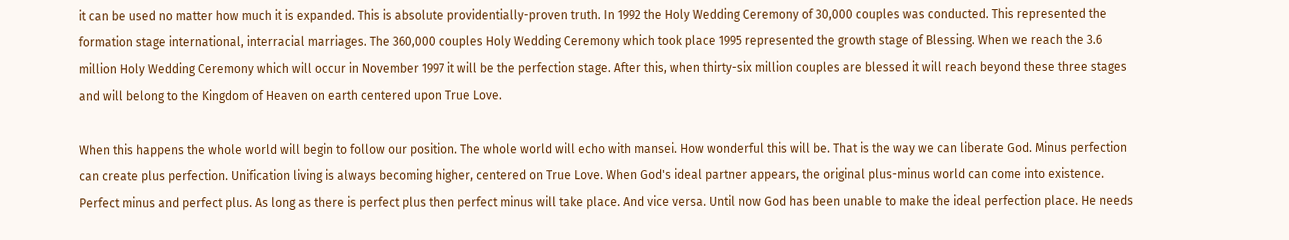it can be used no matter how much it is expanded. This is absolute providentially-proven truth. In 1992 the Holy Wedding Ceremony of 30,000 couples was conducted. This represented the formation stage international, interracial marriages. The 360,000 couples Holy Wedding Ceremony which took place 1995 represented the growth stage of Blessing. When we reach the 3.6 million Holy Wedding Ceremony which will occur in November 1997 it will be the perfection stage. After this, when thirty-six million couples are blessed it will reach beyond these three stages and will belong to the Kingdom of Heaven on earth centered upon True Love.

When this happens the whole world will begin to follow our position. The whole world will echo with mansei. How wonderful this will be. That is the way we can liberate God. Minus perfection can create plus perfection. Unification living is always becoming higher, centered on True Love. When God's ideal partner appears, the original plus-minus world can come into existence. Perfect minus and perfect plus. As long as there is perfect plus then perfect minus will take place. And vice versa. Until now God has been unable to make the ideal perfection place. He needs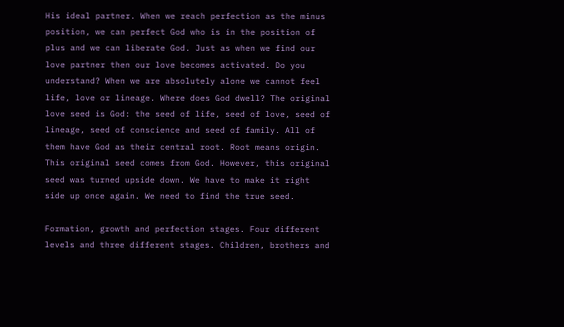His ideal partner. When we reach perfection as the minus position, we can perfect God who is in the position of plus and we can liberate God. Just as when we find our love partner then our love becomes activated. Do you understand? When we are absolutely alone we cannot feel life, love or lineage. Where does God dwell? The original love seed is God: the seed of life, seed of love, seed of lineage, seed of conscience and seed of family. All of them have God as their central root. Root means origin. This original seed comes from God. However, this original seed was turned upside down. We have to make it right side up once again. We need to find the true seed.

Formation, growth and perfection stages. Four different levels and three different stages. Children, brothers and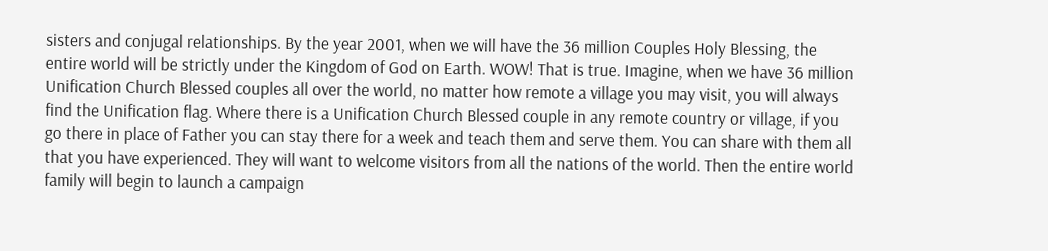sisters and conjugal relationships. By the year 2001, when we will have the 36 million Couples Holy Blessing, the entire world will be strictly under the Kingdom of God on Earth. WOW! That is true. Imagine, when we have 36 million Unification Church Blessed couples all over the world, no matter how remote a village you may visit, you will always find the Unification flag. Where there is a Unification Church Blessed couple in any remote country or village, if you go there in place of Father you can stay there for a week and teach them and serve them. You can share with them all that you have experienced. They will want to welcome visitors from all the nations of the world. Then the entire world family will begin to launch a campaign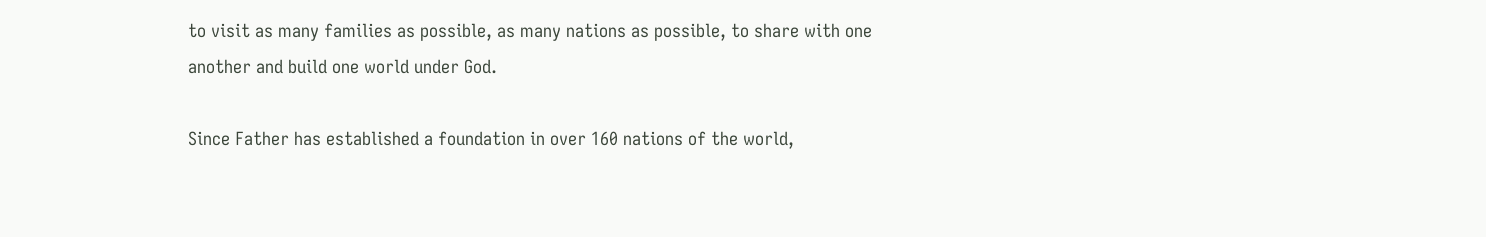to visit as many families as possible, as many nations as possible, to share with one another and build one world under God.

Since Father has established a foundation in over 160 nations of the world,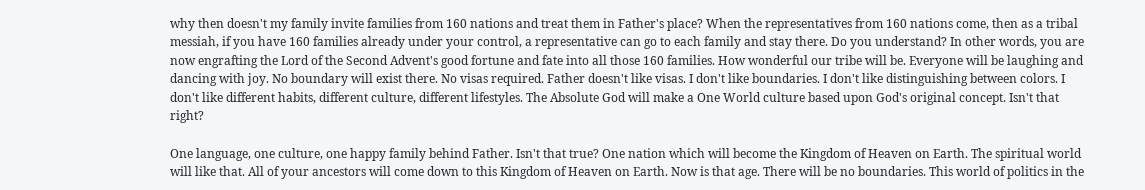why then doesn't my family invite families from 160 nations and treat them in Father's place? When the representatives from 160 nations come, then as a tribal messiah, if you have 160 families already under your control, a representative can go to each family and stay there. Do you understand? In other words, you are now engrafting the Lord of the Second Advent's good fortune and fate into all those 160 families. How wonderful our tribe will be. Everyone will be laughing and dancing with joy. No boundary will exist there. No visas required. Father doesn't like visas. I don't like boundaries. I don't like distinguishing between colors. I don't like different habits, different culture, different lifestyles. The Absolute God will make a One World culture based upon God's original concept. Isn't that right?

One language, one culture, one happy family behind Father. Isn't that true? One nation which will become the Kingdom of Heaven on Earth. The spiritual world will like that. All of your ancestors will come down to this Kingdom of Heaven on Earth. Now is that age. There will be no boundaries. This world of politics in the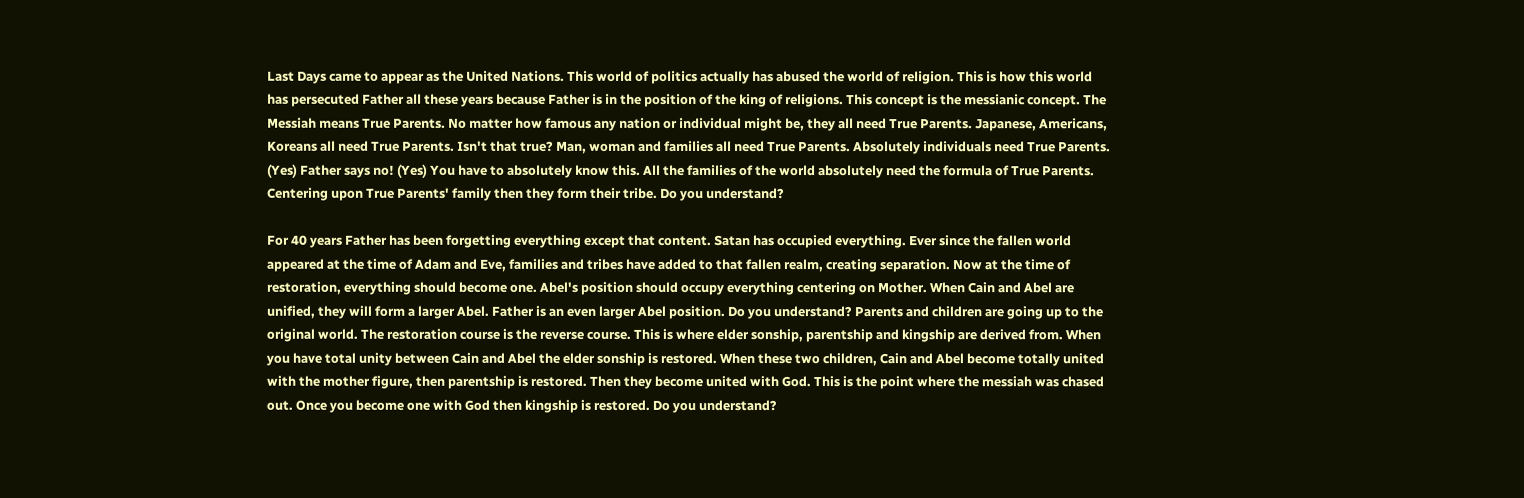Last Days came to appear as the United Nations. This world of politics actually has abused the world of religion. This is how this world has persecuted Father all these years because Father is in the position of the king of religions. This concept is the messianic concept. The Messiah means True Parents. No matter how famous any nation or individual might be, they all need True Parents. Japanese, Americans, Koreans all need True Parents. Isn't that true? Man, woman and families all need True Parents. Absolutely individuals need True Parents. (Yes) Father says no! (Yes) You have to absolutely know this. All the families of the world absolutely need the formula of True Parents. Centering upon True Parents' family then they form their tribe. Do you understand?

For 40 years Father has been forgetting everything except that content. Satan has occupied everything. Ever since the fallen world appeared at the time of Adam and Eve, families and tribes have added to that fallen realm, creating separation. Now at the time of restoration, everything should become one. Abel's position should occupy everything centering on Mother. When Cain and Abel are unified, they will form a larger Abel. Father is an even larger Abel position. Do you understand? Parents and children are going up to the original world. The restoration course is the reverse course. This is where elder sonship, parentship and kingship are derived from. When you have total unity between Cain and Abel the elder sonship is restored. When these two children, Cain and Abel become totally united with the mother figure, then parentship is restored. Then they become united with God. This is the point where the messiah was chased out. Once you become one with God then kingship is restored. Do you understand?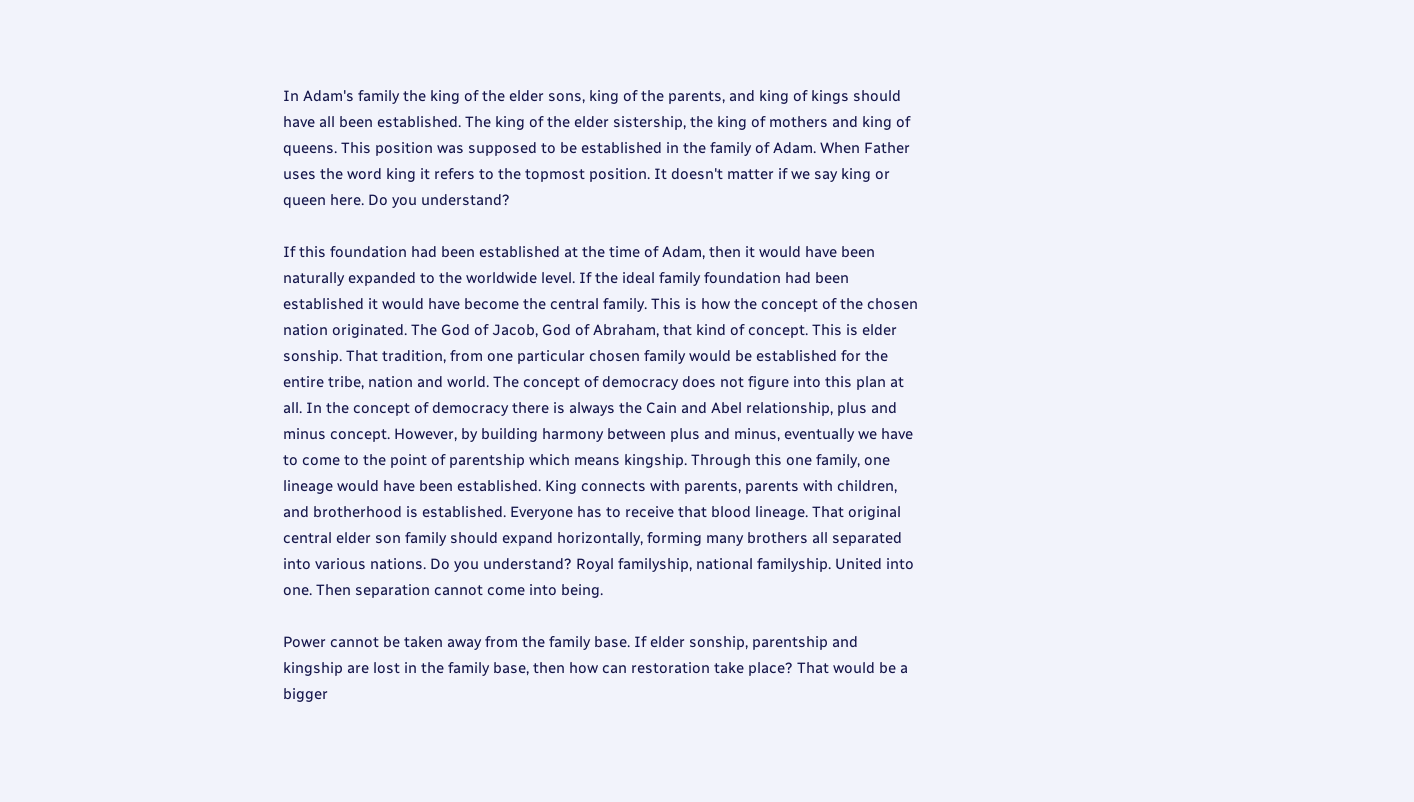In Adam's family the king of the elder sons, king of the parents, and king of kings should have all been established. The king of the elder sistership, the king of mothers and king of queens. This position was supposed to be established in the family of Adam. When Father uses the word king it refers to the topmost position. It doesn't matter if we say king or queen here. Do you understand?

If this foundation had been established at the time of Adam, then it would have been naturally expanded to the worldwide level. If the ideal family foundation had been established it would have become the central family. This is how the concept of the chosen nation originated. The God of Jacob, God of Abraham, that kind of concept. This is elder sonship. That tradition, from one particular chosen family would be established for the entire tribe, nation and world. The concept of democracy does not figure into this plan at all. In the concept of democracy there is always the Cain and Abel relationship, plus and minus concept. However, by building harmony between plus and minus, eventually we have to come to the point of parentship which means kingship. Through this one family, one lineage would have been established. King connects with parents, parents with children, and brotherhood is established. Everyone has to receive that blood lineage. That original central elder son family should expand horizontally, forming many brothers all separated into various nations. Do you understand? Royal familyship, national familyship. United into one. Then separation cannot come into being.

Power cannot be taken away from the family base. If elder sonship, parentship and kingship are lost in the family base, then how can restoration take place? That would be a bigger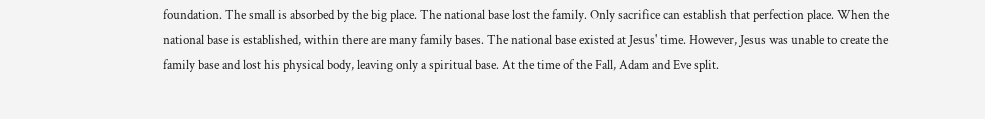foundation. The small is absorbed by the big place. The national base lost the family. Only sacrifice can establish that perfection place. When the national base is established, within there are many family bases. The national base existed at Jesus' time. However, Jesus was unable to create the family base and lost his physical body, leaving only a spiritual base. At the time of the Fall, Adam and Eve split.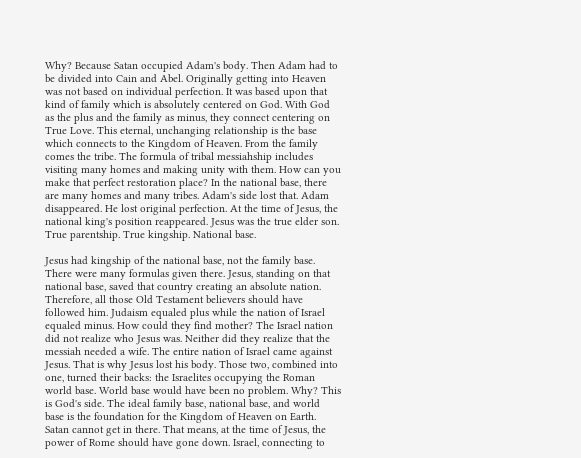Why? Because Satan occupied Adam's body. Then Adam had to be divided into Cain and Abel. Originally getting into Heaven was not based on individual perfection. It was based upon that kind of family which is absolutely centered on God. With God as the plus and the family as minus, they connect centering on True Love. This eternal, unchanging relationship is the base which connects to the Kingdom of Heaven. From the family comes the tribe. The formula of tribal messiahship includes visiting many homes and making unity with them. How can you make that perfect restoration place? In the national base, there are many homes and many tribes. Adam's side lost that. Adam disappeared. He lost original perfection. At the time of Jesus, the national king's position reappeared. Jesus was the true elder son. True parentship. True kingship. National base.

Jesus had kingship of the national base, not the family base. There were many formulas given there. Jesus, standing on that national base, saved that country creating an absolute nation. Therefore, all those Old Testament believers should have followed him. Judaism equaled plus while the nation of Israel equaled minus. How could they find mother? The Israel nation did not realize who Jesus was. Neither did they realize that the messiah needed a wife. The entire nation of Israel came against Jesus. That is why Jesus lost his body. Those two, combined into one, turned their backs: the Israelites occupying the Roman world base. World base would have been no problem. Why? This is God's side. The ideal family base, national base, and world base is the foundation for the Kingdom of Heaven on Earth. Satan cannot get in there. That means, at the time of Jesus, the power of Rome should have gone down. Israel, connecting to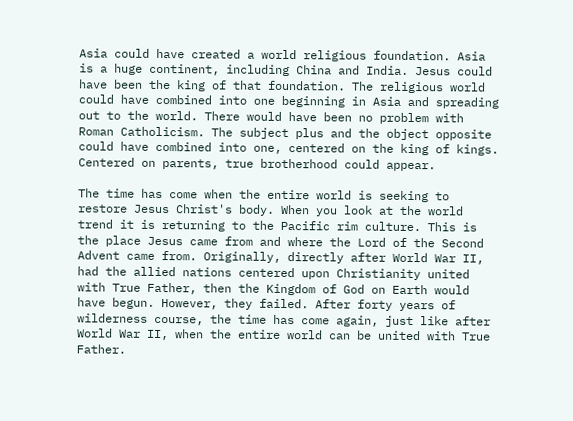Asia could have created a world religious foundation. Asia is a huge continent, including China and India. Jesus could have been the king of that foundation. The religious world could have combined into one beginning in Asia and spreading out to the world. There would have been no problem with Roman Catholicism. The subject plus and the object opposite could have combined into one, centered on the king of kings. Centered on parents, true brotherhood could appear.

The time has come when the entire world is seeking to restore Jesus Christ's body. When you look at the world trend it is returning to the Pacific rim culture. This is the place Jesus came from and where the Lord of the Second Advent came from. Originally, directly after World War II, had the allied nations centered upon Christianity united with True Father, then the Kingdom of God on Earth would have begun. However, they failed. After forty years of wilderness course, the time has come again, just like after World War II, when the entire world can be united with True Father.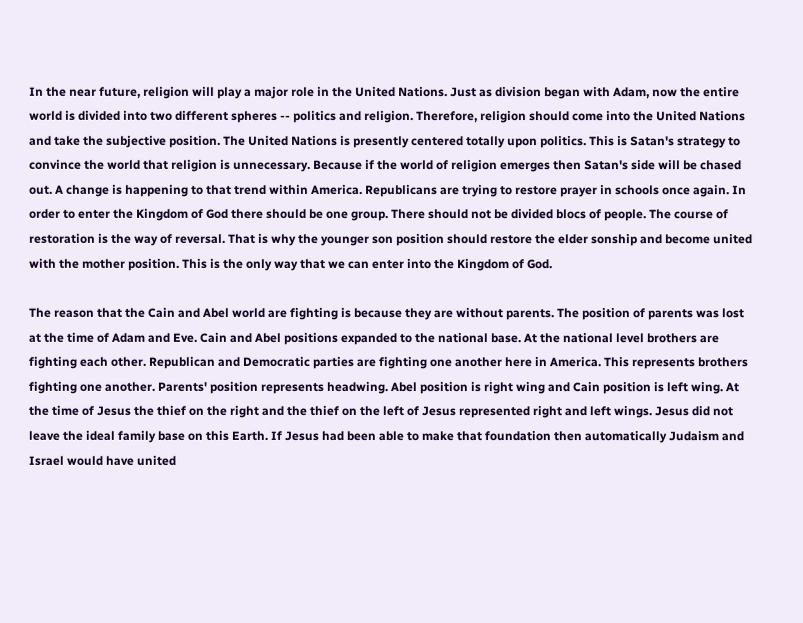In the near future, religion will play a major role in the United Nations. Just as division began with Adam, now the entire world is divided into two different spheres -- politics and religion. Therefore, religion should come into the United Nations and take the subjective position. The United Nations is presently centered totally upon politics. This is Satan's strategy to convince the world that religion is unnecessary. Because if the world of religion emerges then Satan's side will be chased out. A change is happening to that trend within America. Republicans are trying to restore prayer in schools once again. In order to enter the Kingdom of God there should be one group. There should not be divided blocs of people. The course of restoration is the way of reversal. That is why the younger son position should restore the elder sonship and become united with the mother position. This is the only way that we can enter into the Kingdom of God.

The reason that the Cain and Abel world are fighting is because they are without parents. The position of parents was lost at the time of Adam and Eve. Cain and Abel positions expanded to the national base. At the national level brothers are fighting each other. Republican and Democratic parties are fighting one another here in America. This represents brothers fighting one another. Parents' position represents headwing. Abel position is right wing and Cain position is left wing. At the time of Jesus the thief on the right and the thief on the left of Jesus represented right and left wings. Jesus did not leave the ideal family base on this Earth. If Jesus had been able to make that foundation then automatically Judaism and Israel would have united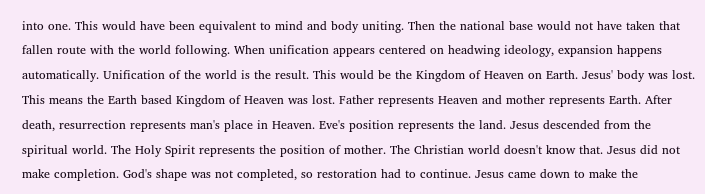into one. This would have been equivalent to mind and body uniting. Then the national base would not have taken that fallen route with the world following. When unification appears centered on headwing ideology, expansion happens automatically. Unification of the world is the result. This would be the Kingdom of Heaven on Earth. Jesus' body was lost. This means the Earth based Kingdom of Heaven was lost. Father represents Heaven and mother represents Earth. After death, resurrection represents man's place in Heaven. Eve's position represents the land. Jesus descended from the spiritual world. The Holy Spirit represents the position of mother. The Christian world doesn't know that. Jesus did not make completion. God's shape was not completed, so restoration had to continue. Jesus came down to make the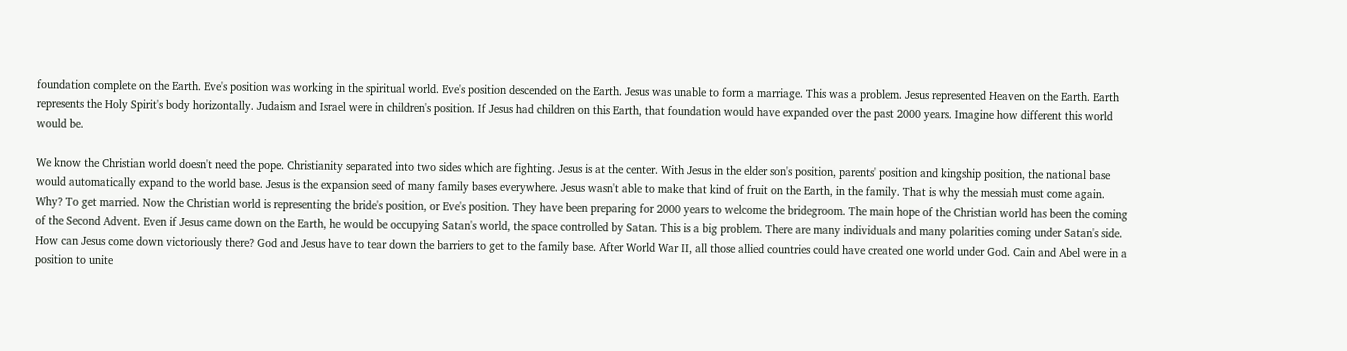foundation complete on the Earth. Eve's position was working in the spiritual world. Eve's position descended on the Earth. Jesus was unable to form a marriage. This was a problem. Jesus represented Heaven on the Earth. Earth represents the Holy Spirit's body horizontally. Judaism and Israel were in children's position. If Jesus had children on this Earth, that foundation would have expanded over the past 2000 years. Imagine how different this world would be.

We know the Christian world doesn't need the pope. Christianity separated into two sides which are fighting. Jesus is at the center. With Jesus in the elder son's position, parents' position and kingship position, the national base would automatically expand to the world base. Jesus is the expansion seed of many family bases everywhere. Jesus wasn't able to make that kind of fruit on the Earth, in the family. That is why the messiah must come again. Why? To get married. Now the Christian world is representing the bride's position, or Eve's position. They have been preparing for 2000 years to welcome the bridegroom. The main hope of the Christian world has been the coming of the Second Advent. Even if Jesus came down on the Earth, he would be occupying Satan's world, the space controlled by Satan. This is a big problem. There are many individuals and many polarities coming under Satan's side. How can Jesus come down victoriously there? God and Jesus have to tear down the barriers to get to the family base. After World War II, all those allied countries could have created one world under God. Cain and Abel were in a position to unite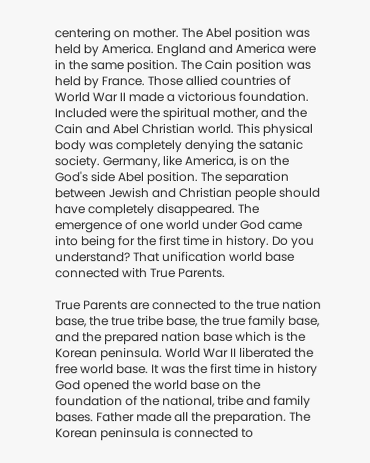centering on mother. The Abel position was held by America. England and America were in the same position. The Cain position was held by France. Those allied countries of World War II made a victorious foundation. Included were the spiritual mother, and the Cain and Abel Christian world. This physical body was completely denying the satanic society. Germany, like America, is on the God's side Abel position. The separation between Jewish and Christian people should have completely disappeared. The emergence of one world under God came into being for the first time in history. Do you understand? That unification world base connected with True Parents.

True Parents are connected to the true nation base, the true tribe base, the true family base, and the prepared nation base which is the Korean peninsula. World War II liberated the free world base. It was the first time in history God opened the world base on the foundation of the national, tribe and family bases. Father made all the preparation. The Korean peninsula is connected to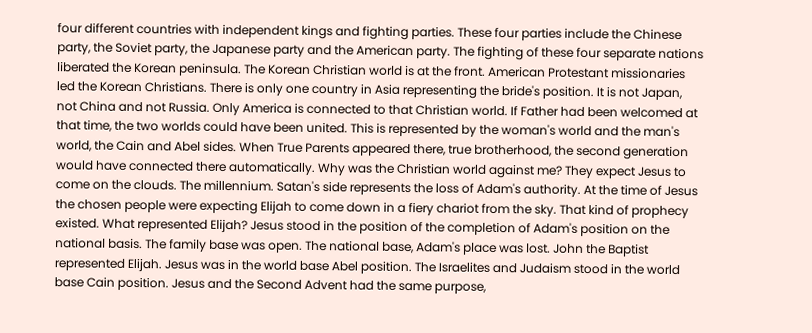four different countries with independent kings and fighting parties. These four parties include the Chinese party, the Soviet party, the Japanese party and the American party. The fighting of these four separate nations liberated the Korean peninsula. The Korean Christian world is at the front. American Protestant missionaries led the Korean Christians. There is only one country in Asia representing the bride's position. It is not Japan, not China and not Russia. Only America is connected to that Christian world. If Father had been welcomed at that time, the two worlds could have been united. This is represented by the woman's world and the man's world, the Cain and Abel sides. When True Parents appeared there, true brotherhood, the second generation would have connected there automatically. Why was the Christian world against me? They expect Jesus to come on the clouds. The millennium. Satan's side represents the loss of Adam's authority. At the time of Jesus the chosen people were expecting Elijah to come down in a fiery chariot from the sky. That kind of prophecy existed. What represented Elijah? Jesus stood in the position of the completion of Adam's position on the national basis. The family base was open. The national base, Adam's place was lost. John the Baptist represented Elijah. Jesus was in the world base Abel position. The Israelites and Judaism stood in the world base Cain position. Jesus and the Second Advent had the same purpose,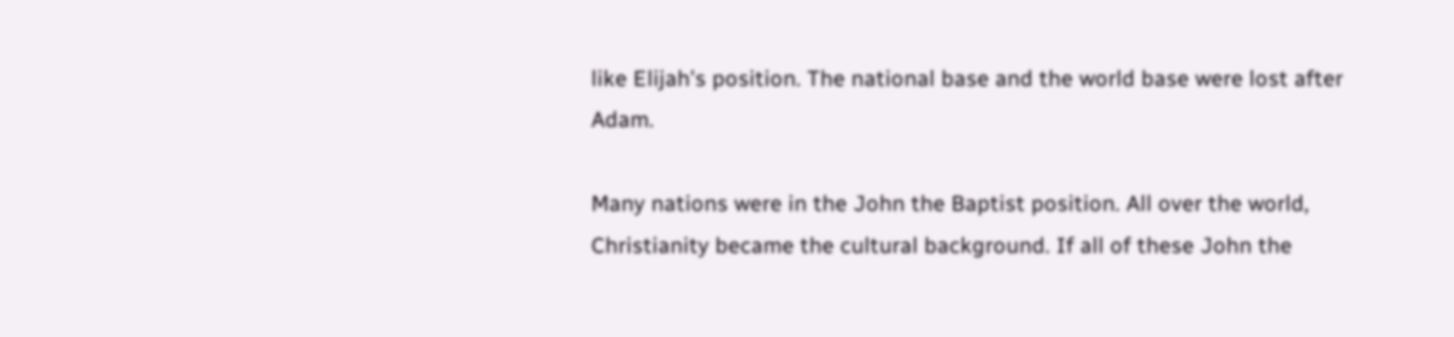like Elijah's position. The national base and the world base were lost after Adam.

Many nations were in the John the Baptist position. All over the world, Christianity became the cultural background. If all of these John the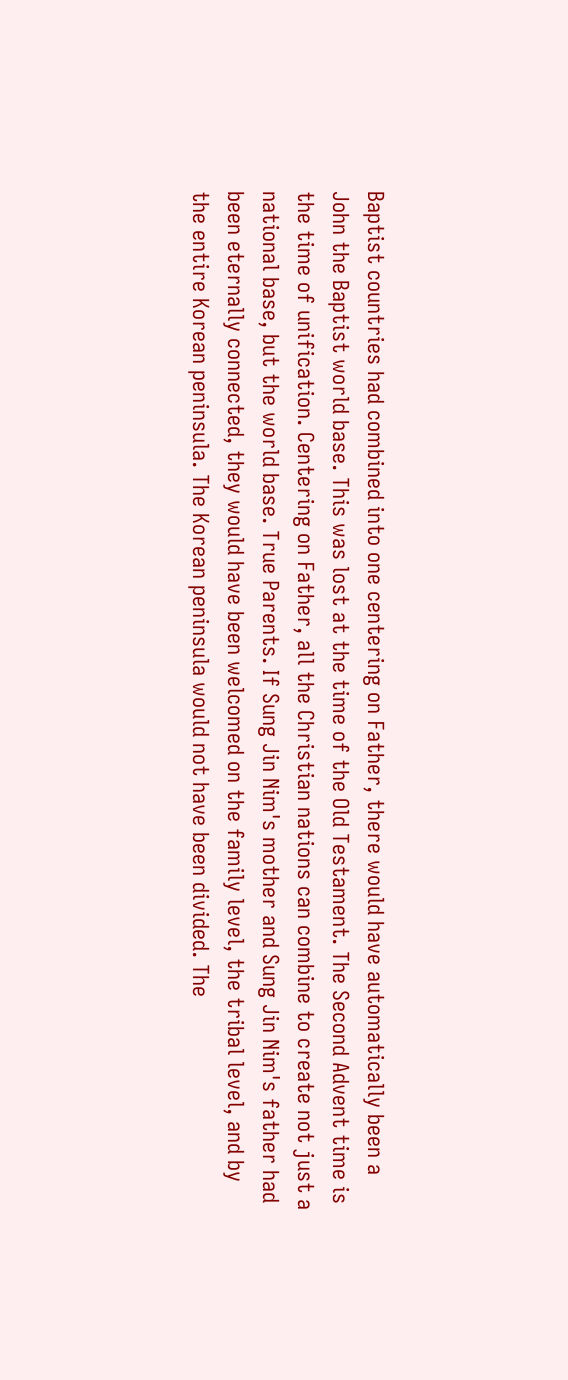Baptist countries had combined into one centering on Father, there would have automatically been a John the Baptist world base. This was lost at the time of the Old Testament. The Second Advent time is the time of unification. Centering on Father, all the Christian nations can combine to create not just a national base, but the world base. True Parents. If Sung Jin Nim's mother and Sung Jin Nim's father had been eternally connected, they would have been welcomed on the family level, the tribal level, and by the entire Korean peninsula. The Korean peninsula would not have been divided. The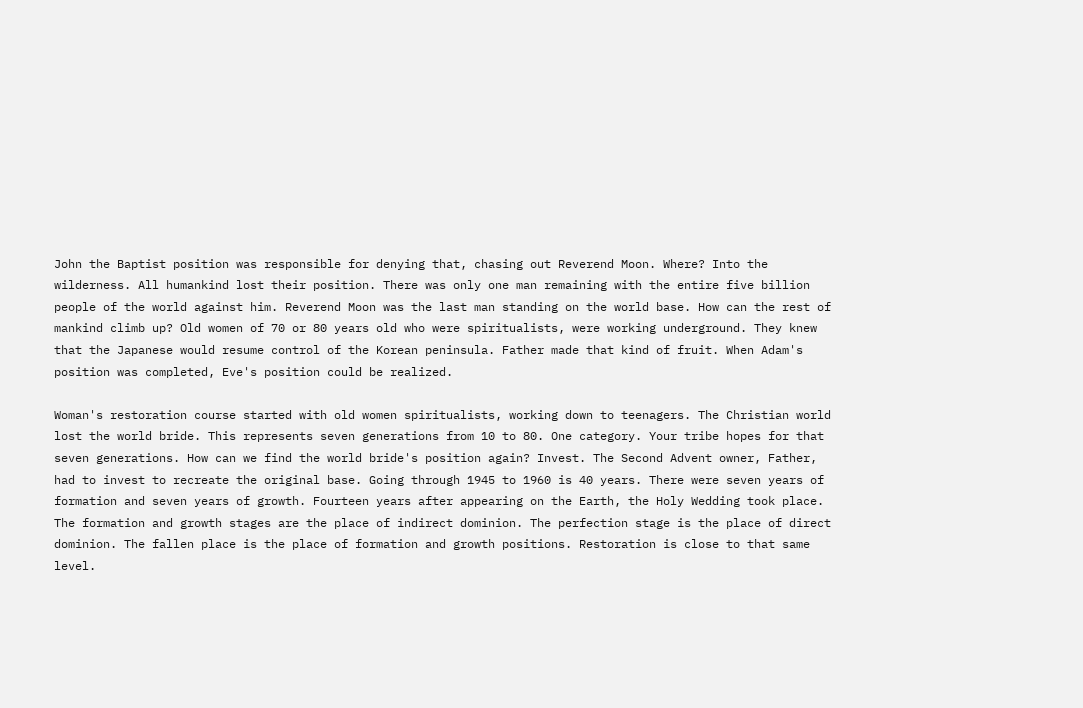John the Baptist position was responsible for denying that, chasing out Reverend Moon. Where? Into the wilderness. All humankind lost their position. There was only one man remaining with the entire five billion people of the world against him. Reverend Moon was the last man standing on the world base. How can the rest of mankind climb up? Old women of 70 or 80 years old who were spiritualists, were working underground. They knew that the Japanese would resume control of the Korean peninsula. Father made that kind of fruit. When Adam's position was completed, Eve's position could be realized.

Woman's restoration course started with old women spiritualists, working down to teenagers. The Christian world lost the world bride. This represents seven generations from 10 to 80. One category. Your tribe hopes for that seven generations. How can we find the world bride's position again? Invest. The Second Advent owner, Father, had to invest to recreate the original base. Going through 1945 to 1960 is 40 years. There were seven years of formation and seven years of growth. Fourteen years after appearing on the Earth, the Holy Wedding took place. The formation and growth stages are the place of indirect dominion. The perfection stage is the place of direct dominion. The fallen place is the place of formation and growth positions. Restoration is close to that same level.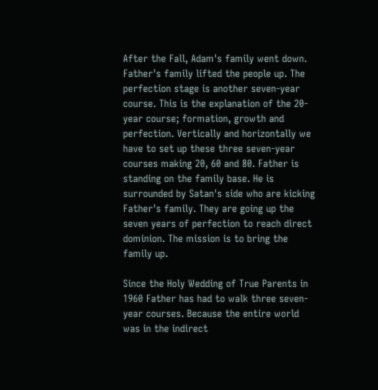After the Fall, Adam's family went down. Father's family lifted the people up. The perfection stage is another seven-year course. This is the explanation of the 20-year course; formation, growth and perfection. Vertically and horizontally we have to set up these three seven-year courses making 20, 60 and 80. Father is standing on the family base. He is surrounded by Satan's side who are kicking Father's family. They are going up the seven years of perfection to reach direct dominion. The mission is to bring the family up.

Since the Holy Wedding of True Parents in 1960 Father has had to walk three seven-year courses. Because the entire world was in the indirect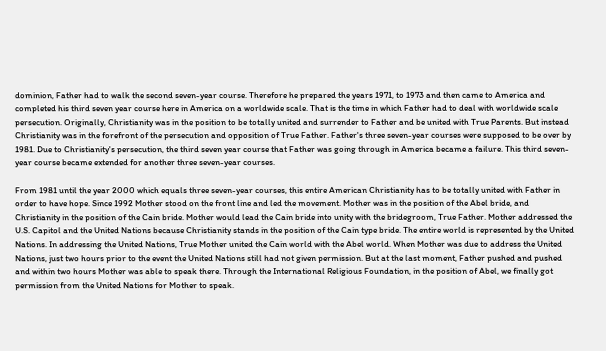dominion, Father had to walk the second seven-year course. Therefore he prepared the years 1971, to 1973 and then came to America and completed his third seven year course here in America on a worldwide scale. That is the time in which Father had to deal with worldwide scale persecution. Originally, Christianity was in the position to be totally united and surrender to Father and be united with True Parents. But instead Christianity was in the forefront of the persecution and opposition of True Father. Father's three seven-year courses were supposed to be over by 1981. Due to Christianity's persecution, the third seven year course that Father was going through in America became a failure. This third seven-year course became extended for another three seven-year courses.

From 1981 until the year 2000 which equals three seven-year courses, this entire American Christianity has to be totally united with Father in order to have hope. Since 1992 Mother stood on the front line and led the movement. Mother was in the position of the Abel bride, and Christianity in the position of the Cain bride. Mother would lead the Cain bride into unity with the bridegroom, True Father. Mother addressed the U.S. Capitol and the United Nations because Christianity stands in the position of the Cain type bride. The entire world is represented by the United Nations. In addressing the United Nations, True Mother united the Cain world with the Abel world. When Mother was due to address the United Nations, just two hours prior to the event the United Nations still had not given permission. But at the last moment, Father pushed and pushed and within two hours Mother was able to speak there. Through the International Religious Foundation, in the position of Abel, we finally got permission from the United Nations for Mother to speak.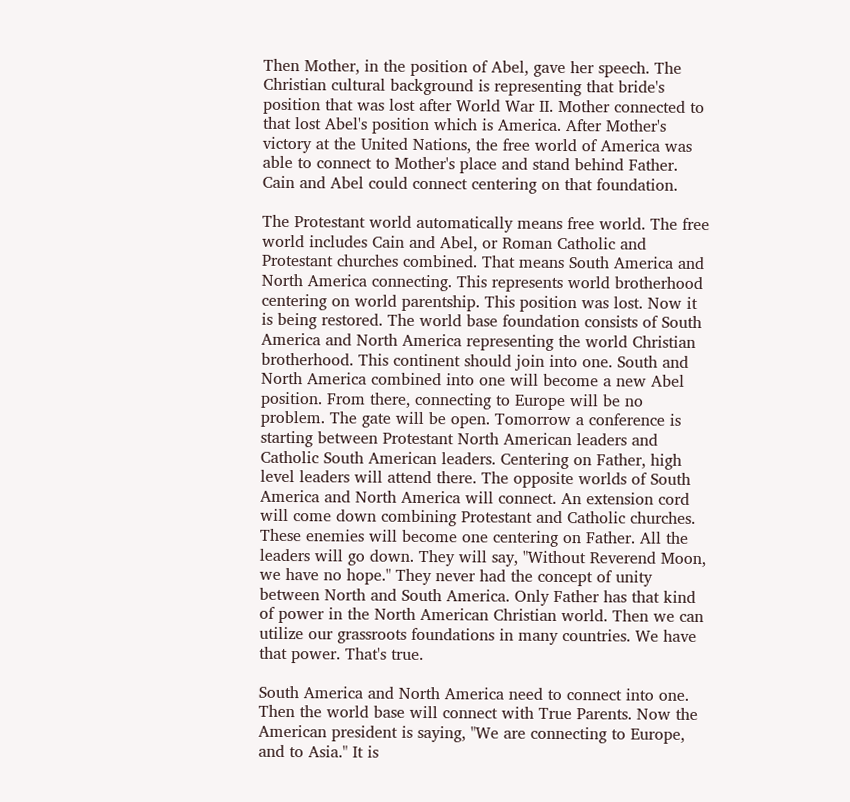Then Mother, in the position of Abel, gave her speech. The Christian cultural background is representing that bride's position that was lost after World War II. Mother connected to that lost Abel's position which is America. After Mother's victory at the United Nations, the free world of America was able to connect to Mother's place and stand behind Father. Cain and Abel could connect centering on that foundation.

The Protestant world automatically means free world. The free world includes Cain and Abel, or Roman Catholic and Protestant churches combined. That means South America and North America connecting. This represents world brotherhood centering on world parentship. This position was lost. Now it is being restored. The world base foundation consists of South America and North America representing the world Christian brotherhood. This continent should join into one. South and North America combined into one will become a new Abel position. From there, connecting to Europe will be no problem. The gate will be open. Tomorrow a conference is starting between Protestant North American leaders and Catholic South American leaders. Centering on Father, high level leaders will attend there. The opposite worlds of South America and North America will connect. An extension cord will come down combining Protestant and Catholic churches. These enemies will become one centering on Father. All the leaders will go down. They will say, "Without Reverend Moon, we have no hope." They never had the concept of unity between North and South America. Only Father has that kind of power in the North American Christian world. Then we can utilize our grassroots foundations in many countries. We have that power. That's true.

South America and North America need to connect into one. Then the world base will connect with True Parents. Now the American president is saying, "We are connecting to Europe, and to Asia." It is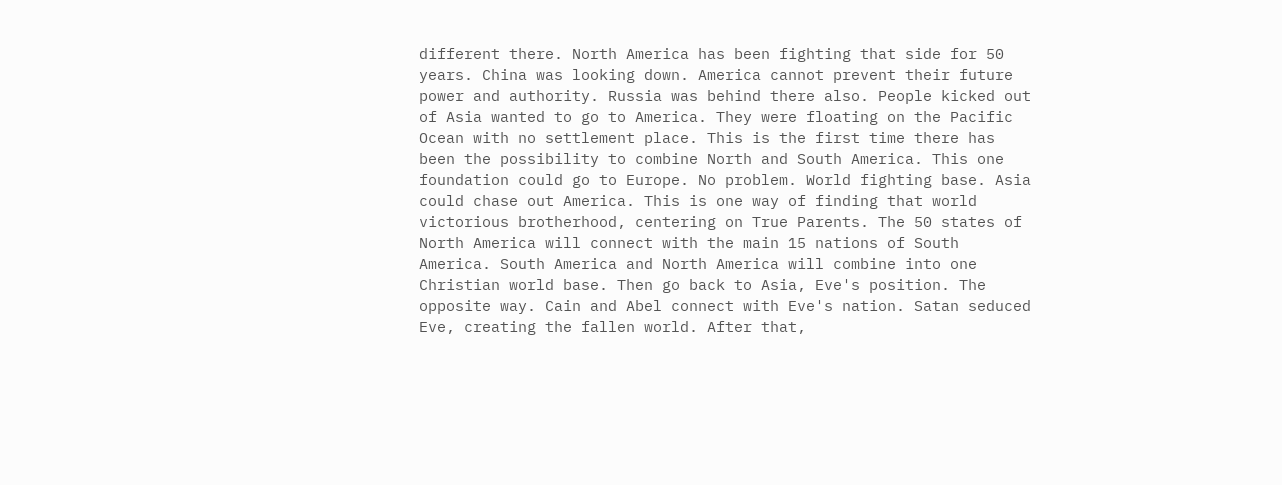different there. North America has been fighting that side for 50 years. China was looking down. America cannot prevent their future power and authority. Russia was behind there also. People kicked out of Asia wanted to go to America. They were floating on the Pacific Ocean with no settlement place. This is the first time there has been the possibility to combine North and South America. This one foundation could go to Europe. No problem. World fighting base. Asia could chase out America. This is one way of finding that world victorious brotherhood, centering on True Parents. The 50 states of North America will connect with the main 15 nations of South America. South America and North America will combine into one Christian world base. Then go back to Asia, Eve's position. The opposite way. Cain and Abel connect with Eve's nation. Satan seduced Eve, creating the fallen world. After that,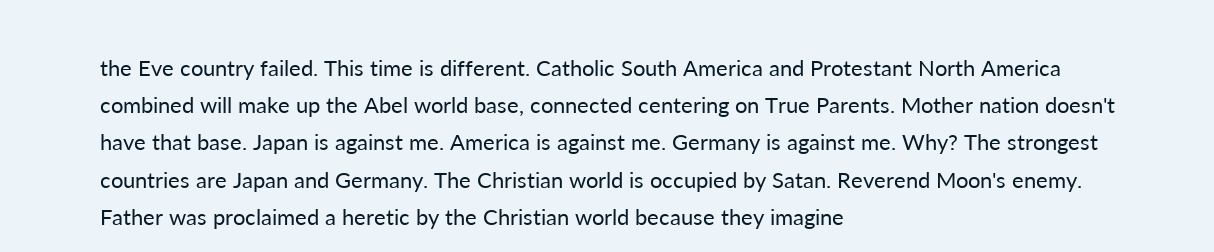the Eve country failed. This time is different. Catholic South America and Protestant North America combined will make up the Abel world base, connected centering on True Parents. Mother nation doesn't have that base. Japan is against me. America is against me. Germany is against me. Why? The strongest countries are Japan and Germany. The Christian world is occupied by Satan. Reverend Moon's enemy. Father was proclaimed a heretic by the Christian world because they imagine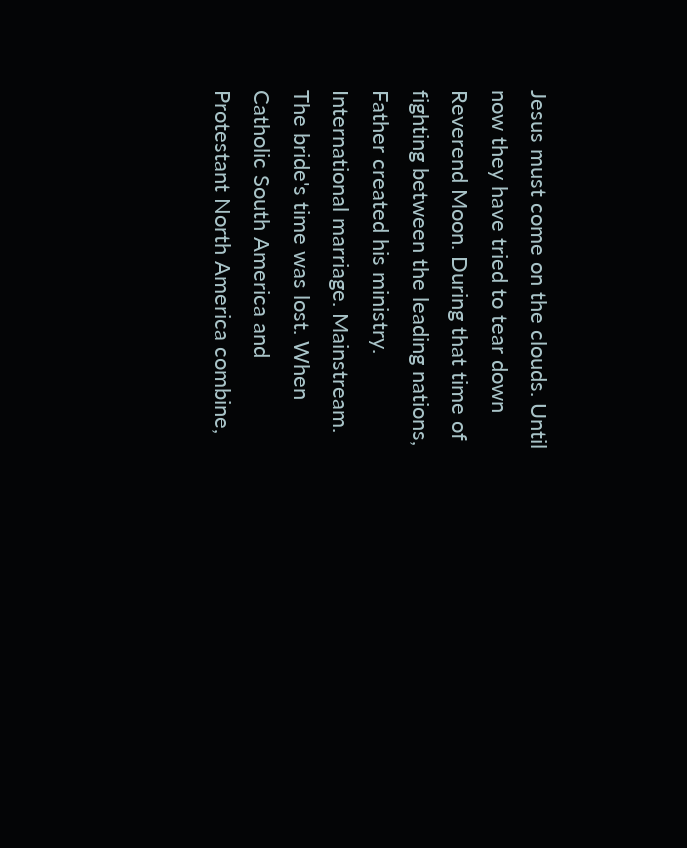Jesus must come on the clouds. Until now they have tried to tear down Reverend Moon. During that time of fighting between the leading nations, Father created his ministry. International marriage. Mainstream. The bride's time was lost. When Catholic South America and Protestant North America combine,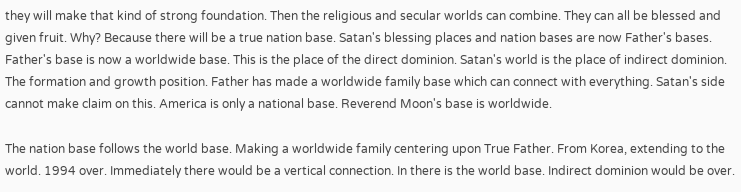they will make that kind of strong foundation. Then the religious and secular worlds can combine. They can all be blessed and given fruit. Why? Because there will be a true nation base. Satan's blessing places and nation bases are now Father's bases. Father's base is now a worldwide base. This is the place of the direct dominion. Satan's world is the place of indirect dominion. The formation and growth position. Father has made a worldwide family base which can connect with everything. Satan's side cannot make claim on this. America is only a national base. Reverend Moon's base is worldwide.

The nation base follows the world base. Making a worldwide family centering upon True Father. From Korea, extending to the world. 1994 over. Immediately there would be a vertical connection. In there is the world base. Indirect dominion would be over.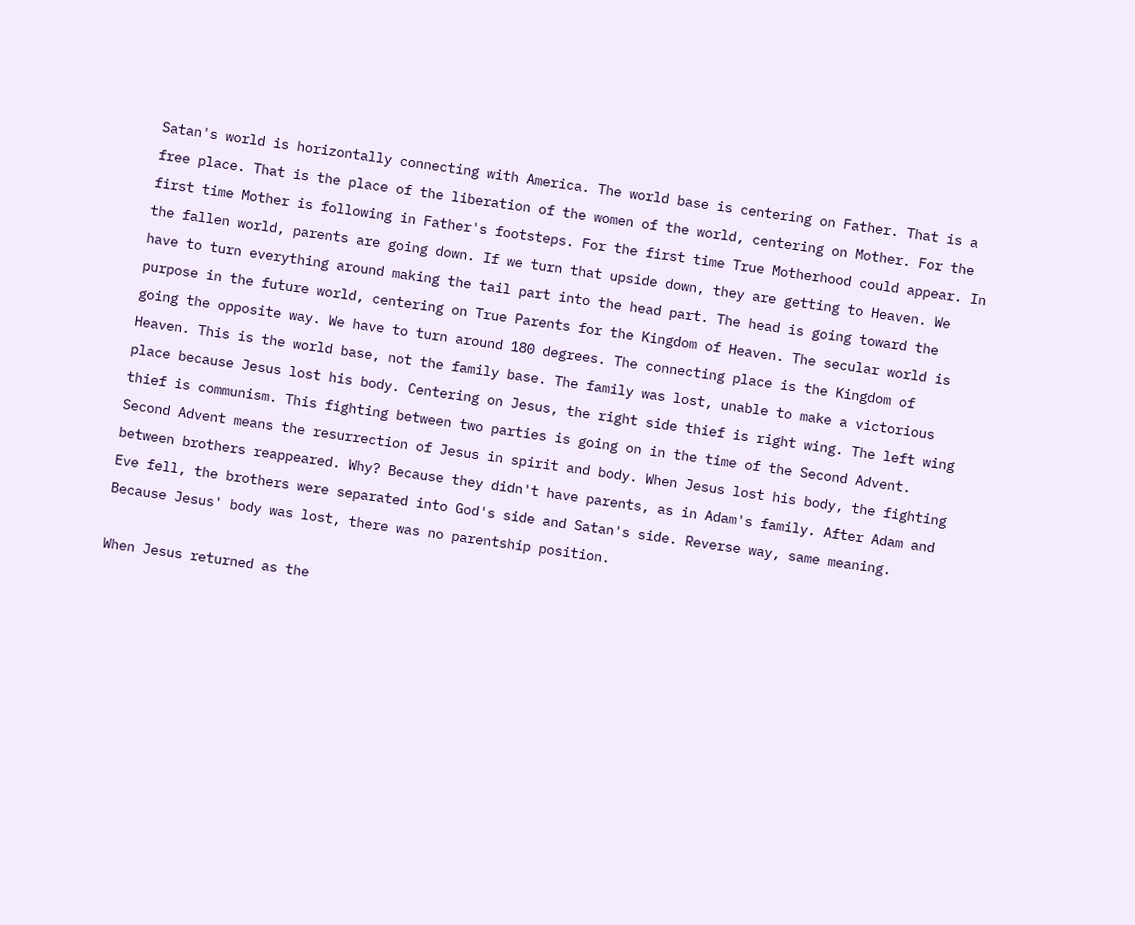Satan's world is horizontally connecting with America. The world base is centering on Father. That is a free place. That is the place of the liberation of the women of the world, centering on Mother. For the first time Mother is following in Father's footsteps. For the first time True Motherhood could appear. In the fallen world, parents are going down. If we turn that upside down, they are getting to Heaven. We have to turn everything around making the tail part into the head part. The head is going toward the purpose in the future world, centering on True Parents for the Kingdom of Heaven. The secular world is going the opposite way. We have to turn around 180 degrees. The connecting place is the Kingdom of Heaven. This is the world base, not the family base. The family was lost, unable to make a victorious place because Jesus lost his body. Centering on Jesus, the right side thief is right wing. The left wing thief is communism. This fighting between two parties is going on in the time of the Second Advent. Second Advent means the resurrection of Jesus in spirit and body. When Jesus lost his body, the fighting between brothers reappeared. Why? Because they didn't have parents, as in Adam's family. After Adam and Eve fell, the brothers were separated into God's side and Satan's side. Reverse way, same meaning. Because Jesus' body was lost, there was no parentship position.

When Jesus returned as the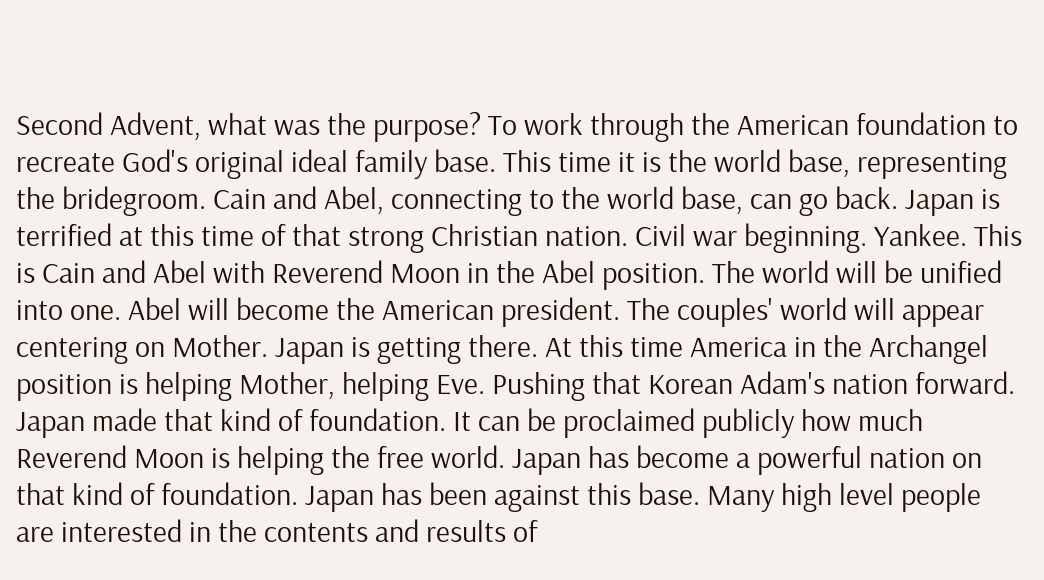Second Advent, what was the purpose? To work through the American foundation to recreate God's original ideal family base. This time it is the world base, representing the bridegroom. Cain and Abel, connecting to the world base, can go back. Japan is terrified at this time of that strong Christian nation. Civil war beginning. Yankee. This is Cain and Abel with Reverend Moon in the Abel position. The world will be unified into one. Abel will become the American president. The couples' world will appear centering on Mother. Japan is getting there. At this time America in the Archangel position is helping Mother, helping Eve. Pushing that Korean Adam's nation forward. Japan made that kind of foundation. It can be proclaimed publicly how much Reverend Moon is helping the free world. Japan has become a powerful nation on that kind of foundation. Japan has been against this base. Many high level people are interested in the contents and results of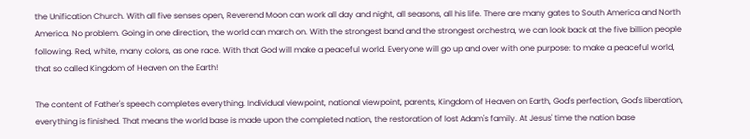the Unification Church. With all five senses open, Reverend Moon can work all day and night, all seasons, all his life. There are many gates to South America and North America. No problem. Going in one direction, the world can march on. With the strongest band and the strongest orchestra, we can look back at the five billion people following. Red, white, many colors, as one race. With that God will make a peaceful world. Everyone will go up and over with one purpose: to make a peaceful world, that so called Kingdom of Heaven on the Earth!

The content of Father's speech completes everything. Individual viewpoint, national viewpoint, parents, Kingdom of Heaven on Earth, God's perfection, God's liberation, everything is finished. That means the world base is made upon the completed nation, the restoration of lost Adam's family. At Jesus' time the nation base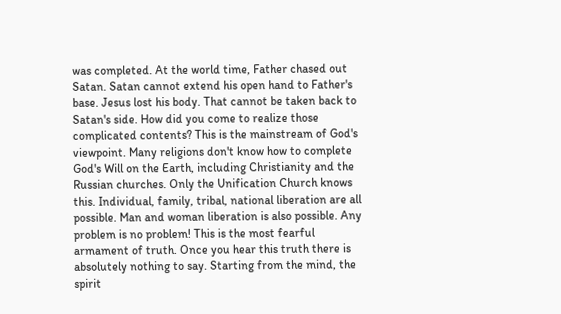was completed. At the world time, Father chased out Satan. Satan cannot extend his open hand to Father's base. Jesus lost his body. That cannot be taken back to Satan's side. How did you come to realize those complicated contents? This is the mainstream of God's viewpoint. Many religions don't know how to complete God's Will on the Earth, including Christianity and the Russian churches. Only the Unification Church knows this. Individual, family, tribal, national liberation are all possible. Man and woman liberation is also possible. Any problem is no problem! This is the most fearful armament of truth. Once you hear this truth there is absolutely nothing to say. Starting from the mind, the spirit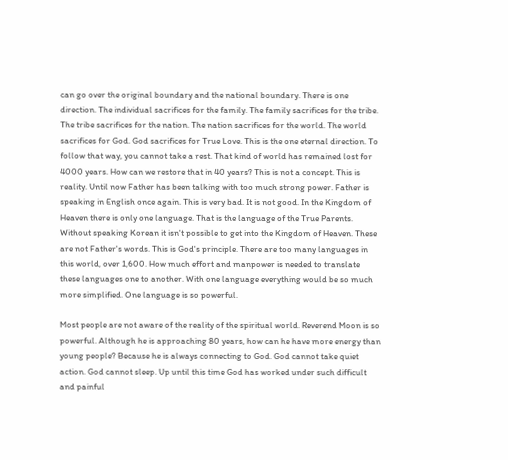can go over the original boundary and the national boundary. There is one direction. The individual sacrifices for the family. The family sacrifices for the tribe. The tribe sacrifices for the nation. The nation sacrifices for the world. The world sacrifices for God. God sacrifices for True Love. This is the one eternal direction. To follow that way, you cannot take a rest. That kind of world has remained lost for 4000 years. How can we restore that in 40 years? This is not a concept. This is reality. Until now Father has been talking with too much strong power. Father is speaking in English once again. This is very bad. It is not good. In the Kingdom of Heaven there is only one language. That is the language of the True Parents. Without speaking Korean it isn't possible to get into the Kingdom of Heaven. These are not Father's words. This is God's principle. There are too many languages in this world, over 1,600. How much effort and manpower is needed to translate these languages one to another. With one language everything would be so much more simplified. One language is so powerful.

Most people are not aware of the reality of the spiritual world. Reverend Moon is so powerful. Although he is approaching 80 years, how can he have more energy than young people? Because he is always connecting to God. God cannot take quiet action. God cannot sleep. Up until this time God has worked under such difficult and painful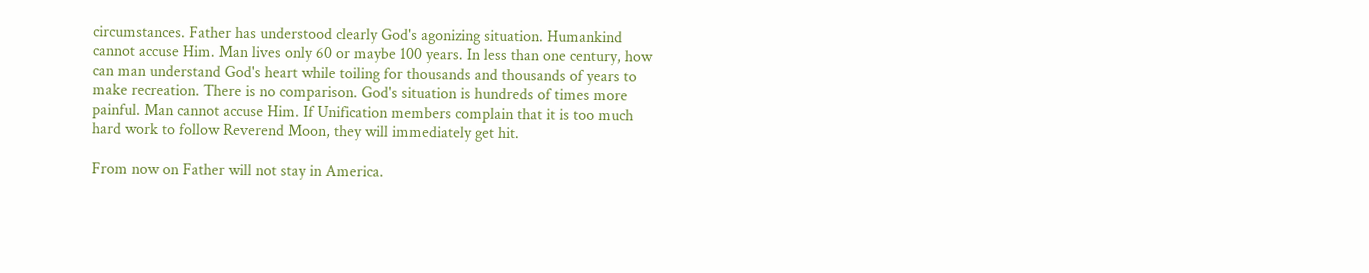circumstances. Father has understood clearly God's agonizing situation. Humankind cannot accuse Him. Man lives only 60 or maybe 100 years. In less than one century, how can man understand God's heart while toiling for thousands and thousands of years to make recreation. There is no comparison. God's situation is hundreds of times more painful. Man cannot accuse Him. If Unification members complain that it is too much hard work to follow Reverend Moon, they will immediately get hit.

From now on Father will not stay in America.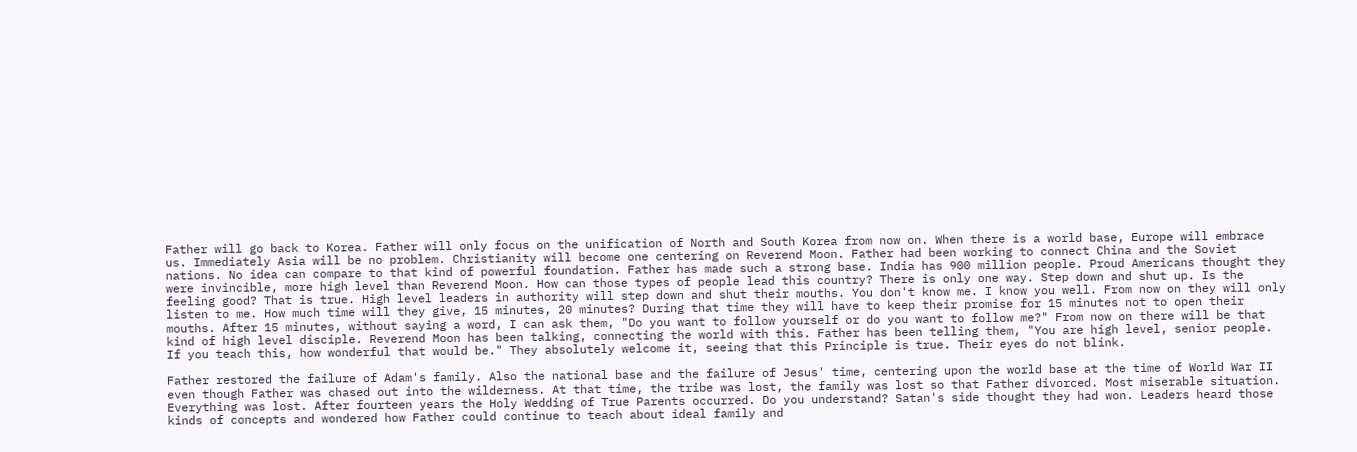Father will go back to Korea. Father will only focus on the unification of North and South Korea from now on. When there is a world base, Europe will embrace us. Immediately Asia will be no problem. Christianity will become one centering on Reverend Moon. Father had been working to connect China and the Soviet nations. No idea can compare to that kind of powerful foundation. Father has made such a strong base. India has 900 million people. Proud Americans thought they were invincible, more high level than Reverend Moon. How can those types of people lead this country? There is only one way. Step down and shut up. Is the feeling good? That is true. High level leaders in authority will step down and shut their mouths. You don't know me. I know you well. From now on they will only listen to me. How much time will they give, 15 minutes, 20 minutes? During that time they will have to keep their promise for 15 minutes not to open their mouths. After 15 minutes, without saying a word, I can ask them, "Do you want to follow yourself or do you want to follow me?" From now on there will be that kind of high level disciple. Reverend Moon has been talking, connecting the world with this. Father has been telling them, "You are high level, senior people. If you teach this, how wonderful that would be." They absolutely welcome it, seeing that this Principle is true. Their eyes do not blink.

Father restored the failure of Adam's family. Also the national base and the failure of Jesus' time, centering upon the world base at the time of World War II even though Father was chased out into the wilderness. At that time, the tribe was lost, the family was lost so that Father divorced. Most miserable situation. Everything was lost. After fourteen years the Holy Wedding of True Parents occurred. Do you understand? Satan's side thought they had won. Leaders heard those kinds of concepts and wondered how Father could continue to teach about ideal family and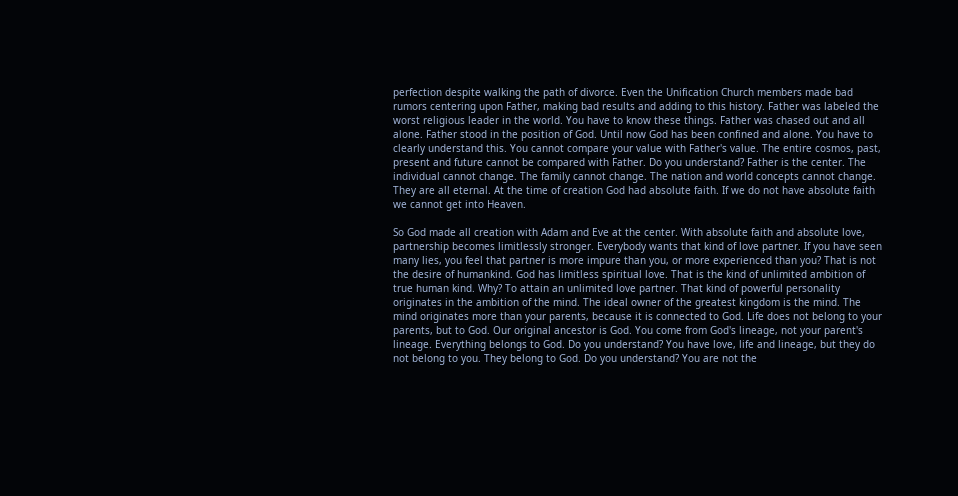perfection despite walking the path of divorce. Even the Unification Church members made bad rumors centering upon Father, making bad results and adding to this history. Father was labeled the worst religious leader in the world. You have to know these things. Father was chased out and all alone. Father stood in the position of God. Until now God has been confined and alone. You have to clearly understand this. You cannot compare your value with Father's value. The entire cosmos, past, present and future cannot be compared with Father. Do you understand? Father is the center. The individual cannot change. The family cannot change. The nation and world concepts cannot change. They are all eternal. At the time of creation God had absolute faith. If we do not have absolute faith we cannot get into Heaven.

So God made all creation with Adam and Eve at the center. With absolute faith and absolute love, partnership becomes limitlessly stronger. Everybody wants that kind of love partner. If you have seen many lies, you feel that partner is more impure than you, or more experienced than you? That is not the desire of humankind. God has limitless spiritual love. That is the kind of unlimited ambition of true human kind. Why? To attain an unlimited love partner. That kind of powerful personality originates in the ambition of the mind. The ideal owner of the greatest kingdom is the mind. The mind originates more than your parents, because it is connected to God. Life does not belong to your parents, but to God. Our original ancestor is God. You come from God's lineage, not your parent's lineage. Everything belongs to God. Do you understand? You have love, life and lineage, but they do not belong to you. They belong to God. Do you understand? You are not the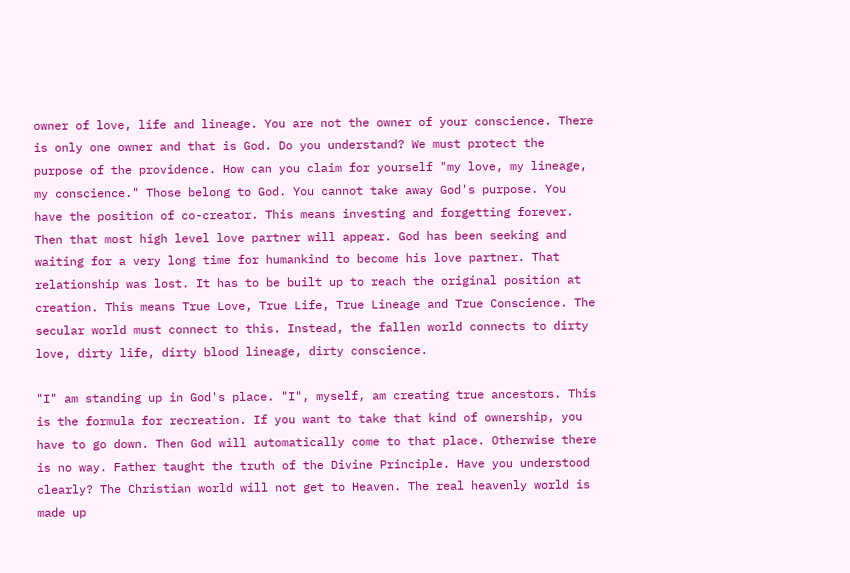owner of love, life and lineage. You are not the owner of your conscience. There is only one owner and that is God. Do you understand? We must protect the purpose of the providence. How can you claim for yourself "my love, my lineage, my conscience." Those belong to God. You cannot take away God's purpose. You have the position of co-creator. This means investing and forgetting forever. Then that most high level love partner will appear. God has been seeking and waiting for a very long time for humankind to become his love partner. That relationship was lost. It has to be built up to reach the original position at creation. This means True Love, True Life, True Lineage and True Conscience. The secular world must connect to this. Instead, the fallen world connects to dirty love, dirty life, dirty blood lineage, dirty conscience.

"I" am standing up in God's place. "I", myself, am creating true ancestors. This is the formula for recreation. If you want to take that kind of ownership, you have to go down. Then God will automatically come to that place. Otherwise there is no way. Father taught the truth of the Divine Principle. Have you understood clearly? The Christian world will not get to Heaven. The real heavenly world is made up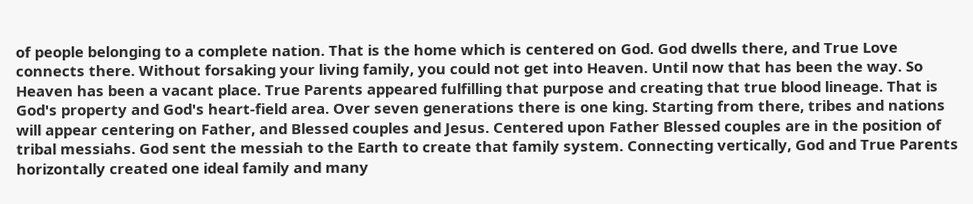of people belonging to a complete nation. That is the home which is centered on God. God dwells there, and True Love connects there. Without forsaking your living family, you could not get into Heaven. Until now that has been the way. So Heaven has been a vacant place. True Parents appeared fulfilling that purpose and creating that true blood lineage. That is God's property and God's heart-field area. Over seven generations there is one king. Starting from there, tribes and nations will appear centering on Father, and Blessed couples and Jesus. Centered upon Father Blessed couples are in the position of tribal messiahs. God sent the messiah to the Earth to create that family system. Connecting vertically, God and True Parents horizontally created one ideal family and many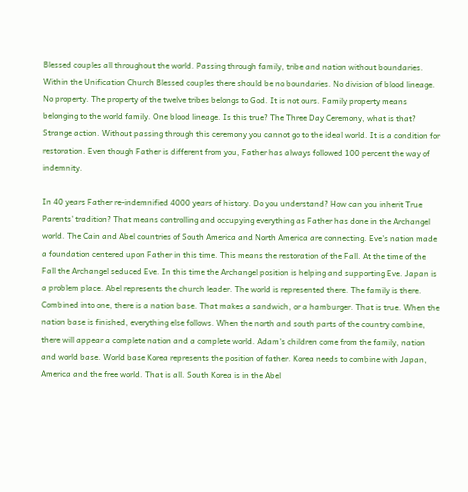Blessed couples all throughout the world. Passing through family, tribe and nation without boundaries. Within the Unification Church Blessed couples there should be no boundaries. No division of blood lineage. No property. The property of the twelve tribes belongs to God. It is not ours. Family property means belonging to the world family. One blood lineage. Is this true? The Three Day Ceremony, what is that? Strange action. Without passing through this ceremony you cannot go to the ideal world. It is a condition for restoration. Even though Father is different from you, Father has always followed 100 percent the way of indemnity.

In 40 years Father re-indemnified 4000 years of history. Do you understand? How can you inherit True Parents' tradition? That means controlling and occupying everything as Father has done in the Archangel world. The Cain and Abel countries of South America and North America are connecting. Eve's nation made a foundation centered upon Father in this time. This means the restoration of the Fall. At the time of the Fall the Archangel seduced Eve. In this time the Archangel position is helping and supporting Eve. Japan is a problem place. Abel represents the church leader. The world is represented there. The family is there. Combined into one, there is a nation base. That makes a sandwich, or a hamburger. That is true. When the nation base is finished, everything else follows. When the north and south parts of the country combine, there will appear a complete nation and a complete world. Adam's children come from the family, nation and world base. World base Korea represents the position of father. Korea needs to combine with Japan, America and the free world. That is all. South Korea is in the Abel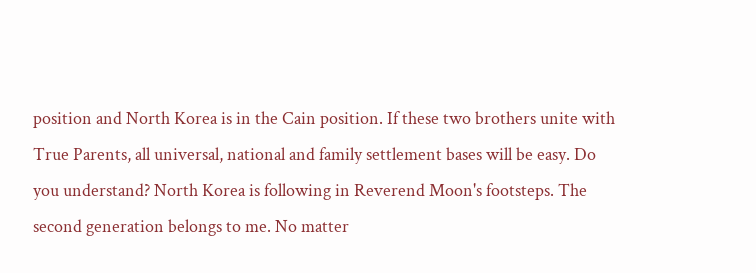position and North Korea is in the Cain position. If these two brothers unite with True Parents, all universal, national and family settlement bases will be easy. Do you understand? North Korea is following in Reverend Moon's footsteps. The second generation belongs to me. No matter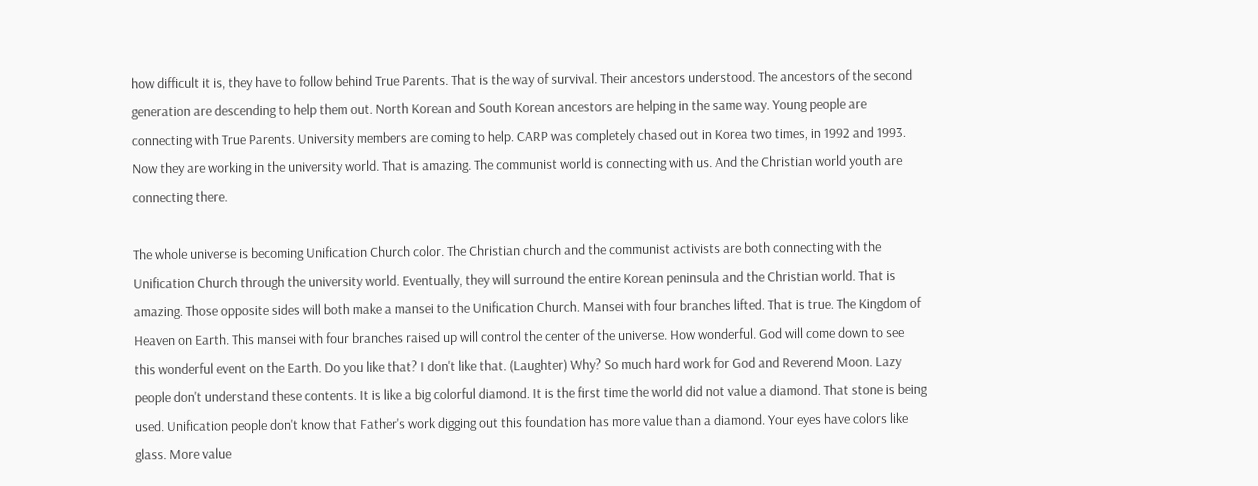how difficult it is, they have to follow behind True Parents. That is the way of survival. Their ancestors understood. The ancestors of the second generation are descending to help them out. North Korean and South Korean ancestors are helping in the same way. Young people are connecting with True Parents. University members are coming to help. CARP was completely chased out in Korea two times, in 1992 and 1993. Now they are working in the university world. That is amazing. The communist world is connecting with us. And the Christian world youth are connecting there.

The whole universe is becoming Unification Church color. The Christian church and the communist activists are both connecting with the Unification Church through the university world. Eventually, they will surround the entire Korean peninsula and the Christian world. That is amazing. Those opposite sides will both make a mansei to the Unification Church. Mansei with four branches lifted. That is true. The Kingdom of Heaven on Earth. This mansei with four branches raised up will control the center of the universe. How wonderful. God will come down to see this wonderful event on the Earth. Do you like that? I don't like that. (Laughter) Why? So much hard work for God and Reverend Moon. Lazy people don't understand these contents. It is like a big colorful diamond. It is the first time the world did not value a diamond. That stone is being used. Unification people don't know that Father's work digging out this foundation has more value than a diamond. Your eyes have colors like glass. More value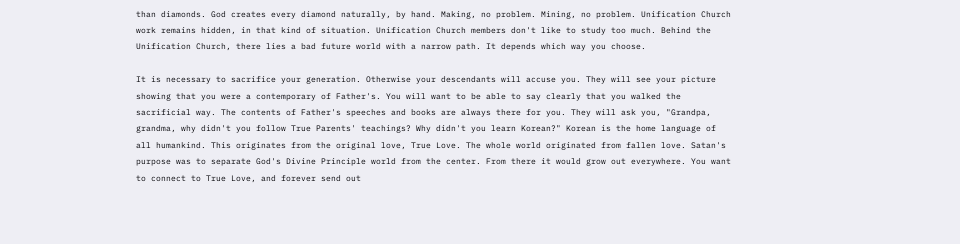than diamonds. God creates every diamond naturally, by hand. Making, no problem. Mining, no problem. Unification Church work remains hidden, in that kind of situation. Unification Church members don't like to study too much. Behind the Unification Church, there lies a bad future world with a narrow path. It depends which way you choose.

It is necessary to sacrifice your generation. Otherwise your descendants will accuse you. They will see your picture showing that you were a contemporary of Father's. You will want to be able to say clearly that you walked the sacrificial way. The contents of Father's speeches and books are always there for you. They will ask you, "Grandpa, grandma, why didn't you follow True Parents' teachings? Why didn't you learn Korean?" Korean is the home language of all humankind. This originates from the original love, True Love. The whole world originated from fallen love. Satan's purpose was to separate God's Divine Principle world from the center. From there it would grow out everywhere. You want to connect to True Love, and forever send out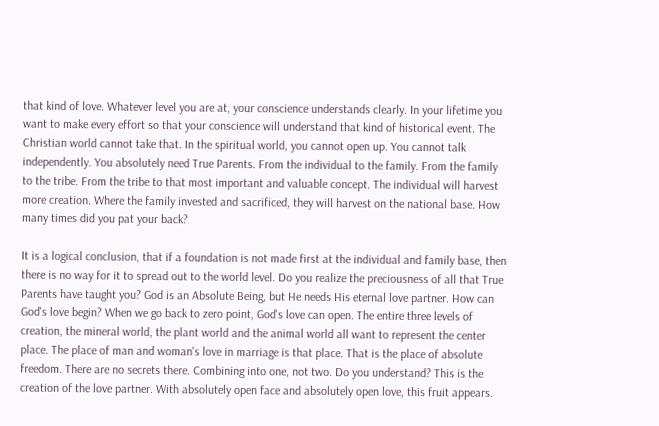that kind of love. Whatever level you are at, your conscience understands clearly. In your lifetime you want to make every effort so that your conscience will understand that kind of historical event. The Christian world cannot take that. In the spiritual world, you cannot open up. You cannot talk independently. You absolutely need True Parents. From the individual to the family. From the family to the tribe. From the tribe to that most important and valuable concept. The individual will harvest more creation. Where the family invested and sacrificed, they will harvest on the national base. How many times did you pat your back?

It is a logical conclusion, that if a foundation is not made first at the individual and family base, then there is no way for it to spread out to the world level. Do you realize the preciousness of all that True Parents have taught you? God is an Absolute Being, but He needs His eternal love partner. How can God's love begin? When we go back to zero point, God's love can open. The entire three levels of creation, the mineral world, the plant world and the animal world all want to represent the center place. The place of man and woman's love in marriage is that place. That is the place of absolute freedom. There are no secrets there. Combining into one, not two. Do you understand? This is the creation of the love partner. With absolutely open face and absolutely open love, this fruit appears.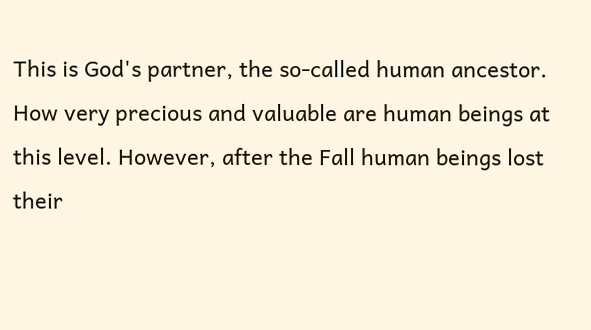This is God's partner, the so-called human ancestor. How very precious and valuable are human beings at this level. However, after the Fall human beings lost their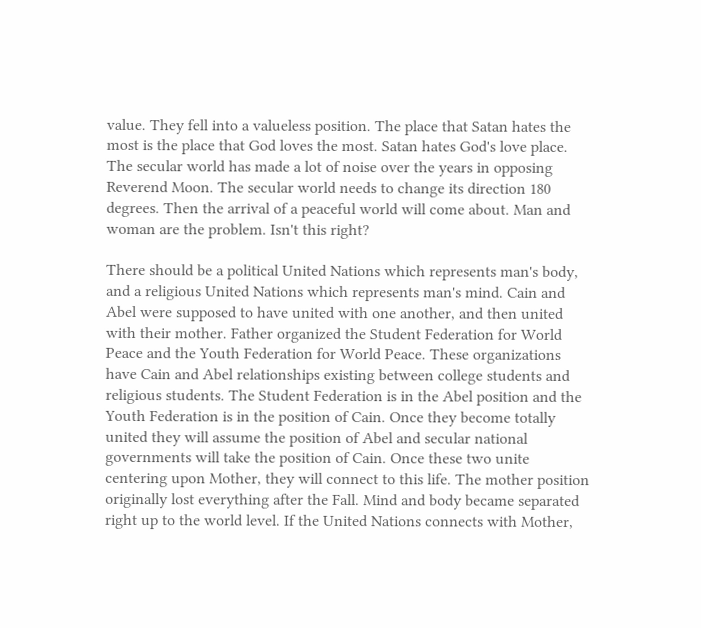value. They fell into a valueless position. The place that Satan hates the most is the place that God loves the most. Satan hates God's love place. The secular world has made a lot of noise over the years in opposing Reverend Moon. The secular world needs to change its direction 180 degrees. Then the arrival of a peaceful world will come about. Man and woman are the problem. Isn't this right?

There should be a political United Nations which represents man's body, and a religious United Nations which represents man's mind. Cain and Abel were supposed to have united with one another, and then united with their mother. Father organized the Student Federation for World Peace and the Youth Federation for World Peace. These organizations have Cain and Abel relationships existing between college students and religious students. The Student Federation is in the Abel position and the Youth Federation is in the position of Cain. Once they become totally united they will assume the position of Abel and secular national governments will take the position of Cain. Once these two unite centering upon Mother, they will connect to this life. The mother position originally lost everything after the Fall. Mind and body became separated right up to the world level. If the United Nations connects with Mother,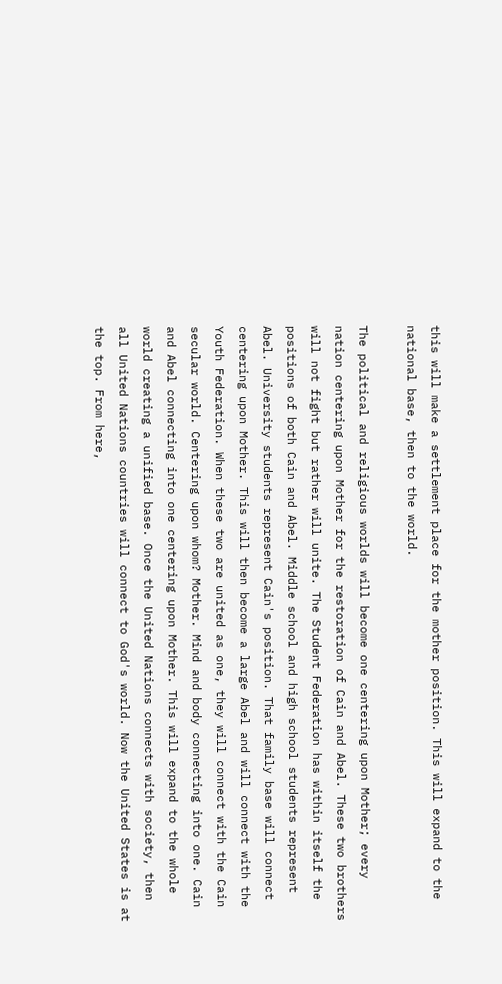this will make a settlement place for the mother position. This will expand to the national base, then to the world.

The political and religious worlds will become one centering upon Mother; every nation centering upon Mother for the restoration of Cain and Abel. These two brothers will not fight but rather will unite. The Student Federation has within itself the positions of both Cain and Abel. Middle school and high school students represent Abel. University students represent Cain's position. That family base will connect centering upon Mother. This will then become a large Abel and will connect with the Youth Federation. When these two are united as one, they will connect with the Cain secular world. Centering upon whom? Mother. Mind and body connecting into one. Cain and Abel connecting into one centering upon Mother. This will expand to the whole world creating a unified base. Once the United Nations connects with society, then all United Nations countries will connect to God's world. Now the United States is at the top. From here,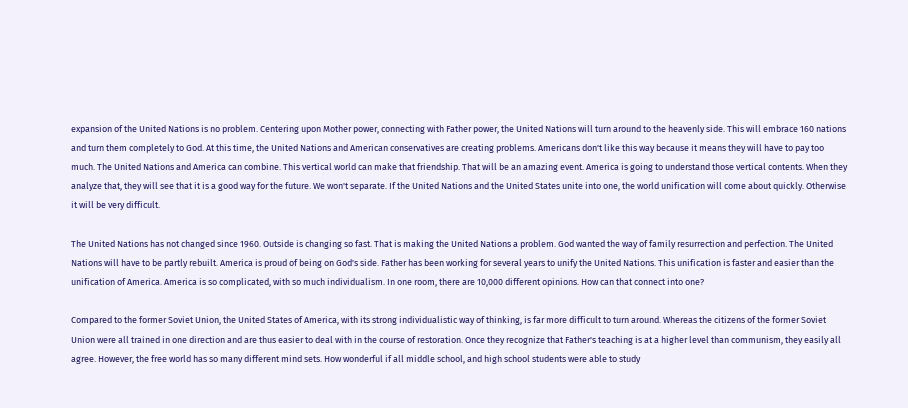expansion of the United Nations is no problem. Centering upon Mother power, connecting with Father power, the United Nations will turn around to the heavenly side. This will embrace 160 nations and turn them completely to God. At this time, the United Nations and American conservatives are creating problems. Americans don't like this way because it means they will have to pay too much. The United Nations and America can combine. This vertical world can make that friendship. That will be an amazing event. America is going to understand those vertical contents. When they analyze that, they will see that it is a good way for the future. We won't separate. If the United Nations and the United States unite into one, the world unification will come about quickly. Otherwise it will be very difficult.

The United Nations has not changed since 1960. Outside is changing so fast. That is making the United Nations a problem. God wanted the way of family resurrection and perfection. The United Nations will have to be partly rebuilt. America is proud of being on God's side. Father has been working for several years to unify the United Nations. This unification is faster and easier than the unification of America. America is so complicated, with so much individualism. In one room, there are 10,000 different opinions. How can that connect into one?

Compared to the former Soviet Union, the United States of America, with its strong individualistic way of thinking, is far more difficult to turn around. Whereas the citizens of the former Soviet Union were all trained in one direction and are thus easier to deal with in the course of restoration. Once they recognize that Father's teaching is at a higher level than communism, they easily all agree. However, the free world has so many different mind sets. How wonderful if all middle school, and high school students were able to study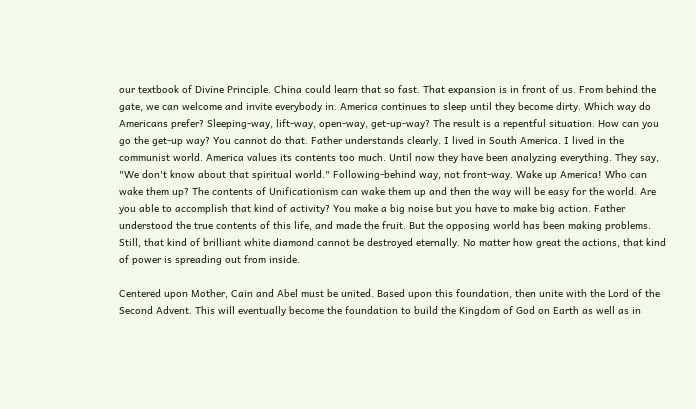our textbook of Divine Principle. China could learn that so fast. That expansion is in front of us. From behind the gate, we can welcome and invite everybody in. America continues to sleep until they become dirty. Which way do Americans prefer? Sleeping-way, lift-way, open-way, get-up-way? The result is a repentful situation. How can you go the get-up way? You cannot do that. Father understands clearly. I lived in South America. I lived in the communist world. America values its contents too much. Until now they have been analyzing everything. They say, "We don't know about that spiritual world." Following-behind way, not front-way. Wake up America! Who can wake them up? The contents of Unificationism can wake them up and then the way will be easy for the world. Are you able to accomplish that kind of activity? You make a big noise but you have to make big action. Father understood the true contents of this life, and made the fruit. But the opposing world has been making problems. Still, that kind of brilliant white diamond cannot be destroyed eternally. No matter how great the actions, that kind of power is spreading out from inside.

Centered upon Mother, Cain and Abel must be united. Based upon this foundation, then unite with the Lord of the Second Advent. This will eventually become the foundation to build the Kingdom of God on Earth as well as in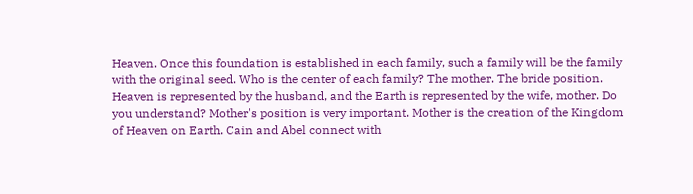Heaven. Once this foundation is established in each family, such a family will be the family with the original seed. Who is the center of each family? The mother. The bride position. Heaven is represented by the husband, and the Earth is represented by the wife, mother. Do you understand? Mother's position is very important. Mother is the creation of the Kingdom of Heaven on Earth. Cain and Abel connect with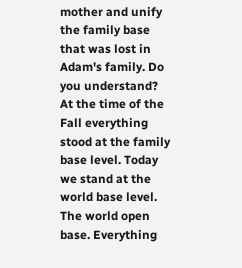mother and unify the family base that was lost in Adam's family. Do you understand? At the time of the Fall everything stood at the family base level. Today we stand at the world base level. The world open base. Everything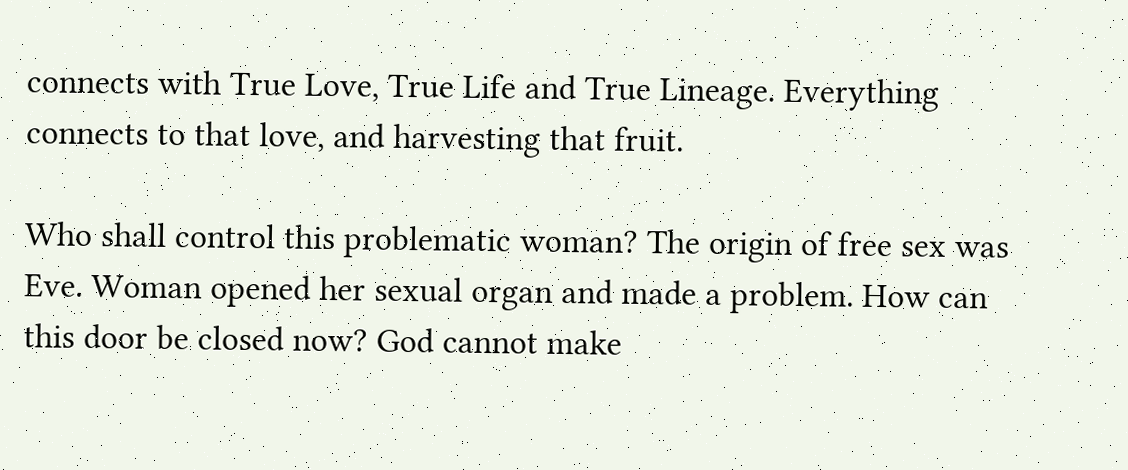connects with True Love, True Life and True Lineage. Everything connects to that love, and harvesting that fruit.

Who shall control this problematic woman? The origin of free sex was Eve. Woman opened her sexual organ and made a problem. How can this door be closed now? God cannot make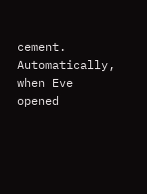cement. Automatically, when Eve opened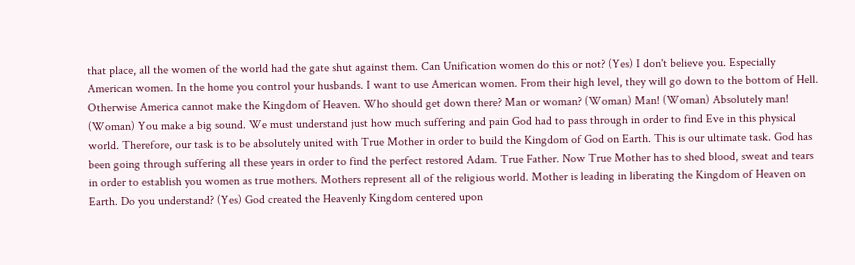that place, all the women of the world had the gate shut against them. Can Unification women do this or not? (Yes) I don't believe you. Especially American women. In the home you control your husbands. I want to use American women. From their high level, they will go down to the bottom of Hell. Otherwise America cannot make the Kingdom of Heaven. Who should get down there? Man or woman? (Woman) Man! (Woman) Absolutely man! (Woman) You make a big sound. We must understand just how much suffering and pain God had to pass through in order to find Eve in this physical world. Therefore, our task is to be absolutely united with True Mother in order to build the Kingdom of God on Earth. This is our ultimate task. God has been going through suffering all these years in order to find the perfect restored Adam. True Father. Now True Mother has to shed blood, sweat and tears in order to establish you women as true mothers. Mothers represent all of the religious world. Mother is leading in liberating the Kingdom of Heaven on Earth. Do you understand? (Yes) God created the Heavenly Kingdom centered upon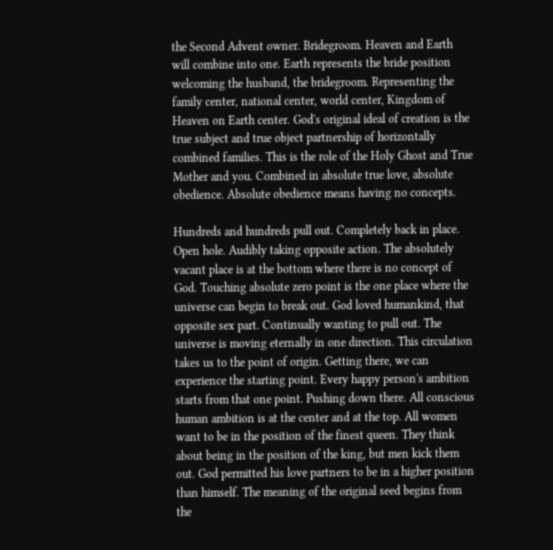the Second Advent owner. Bridegroom. Heaven and Earth will combine into one. Earth represents the bride position welcoming the husband, the bridegroom. Representing the family center, national center, world center, Kingdom of Heaven on Earth center. God's original ideal of creation is the true subject and true object partnership of horizontally combined families. This is the role of the Holy Ghost and True Mother and you. Combined in absolute true love, absolute obedience. Absolute obedience means having no concepts.

Hundreds and hundreds pull out. Completely back in place. Open hole. Audibly taking opposite action. The absolutely vacant place is at the bottom where there is no concept of God. Touching absolute zero point is the one place where the universe can begin to break out. God loved humankind, that opposite sex part. Continually wanting to pull out. The universe is moving eternally in one direction. This circulation takes us to the point of origin. Getting there, we can experience the starting point. Every happy person's ambition starts from that one point. Pushing down there. All conscious human ambition is at the center and at the top. All women want to be in the position of the finest queen. They think about being in the position of the king, but men kick them out. God permitted his love partners to be in a higher position than himself. The meaning of the original seed begins from the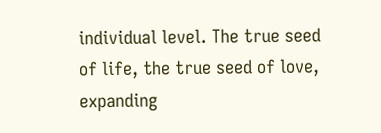individual level. The true seed of life, the true seed of love, expanding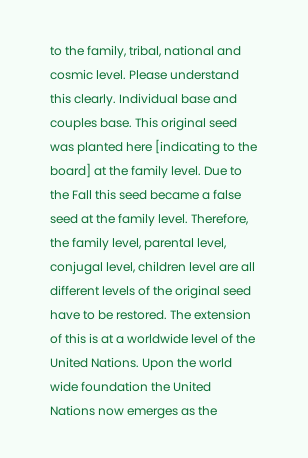to the family, tribal, national and cosmic level. Please understand this clearly. Individual base and couples base. This original seed was planted here [indicating to the board] at the family level. Due to the Fall this seed became a false seed at the family level. Therefore, the family level, parental level, conjugal level, children level are all different levels of the original seed have to be restored. The extension of this is at a worldwide level of the United Nations. Upon the world wide foundation the United Nations now emerges as the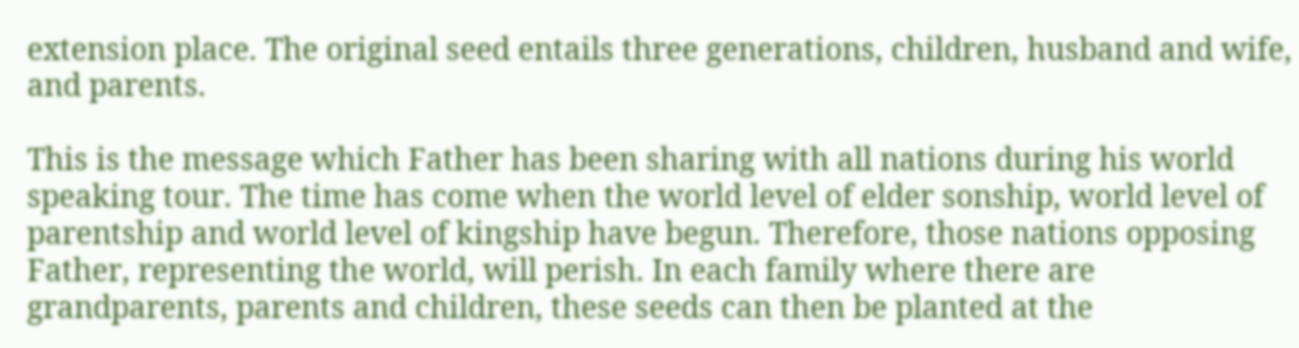extension place. The original seed entails three generations, children, husband and wife, and parents.

This is the message which Father has been sharing with all nations during his world speaking tour. The time has come when the world level of elder sonship, world level of parentship and world level of kingship have begun. Therefore, those nations opposing Father, representing the world, will perish. In each family where there are grandparents, parents and children, these seeds can then be planted at the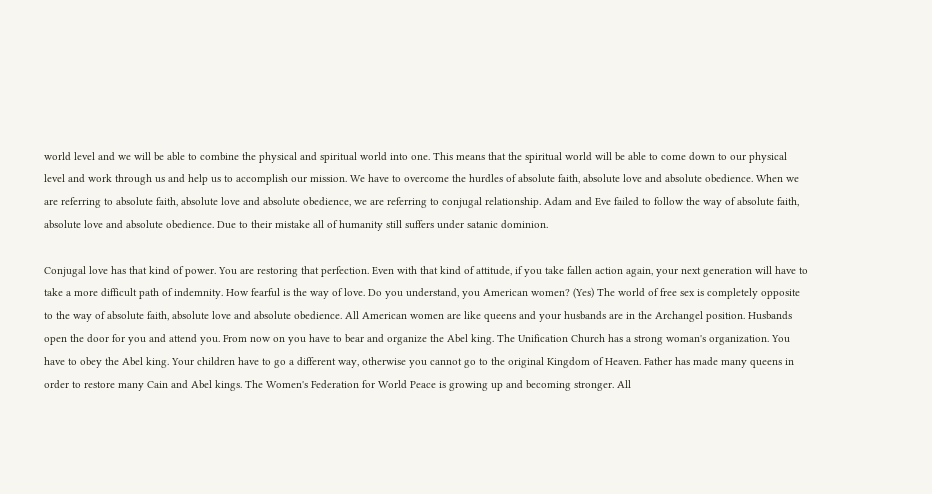world level and we will be able to combine the physical and spiritual world into one. This means that the spiritual world will be able to come down to our physical level and work through us and help us to accomplish our mission. We have to overcome the hurdles of absolute faith, absolute love and absolute obedience. When we are referring to absolute faith, absolute love and absolute obedience, we are referring to conjugal relationship. Adam and Eve failed to follow the way of absolute faith, absolute love and absolute obedience. Due to their mistake all of humanity still suffers under satanic dominion.

Conjugal love has that kind of power. You are restoring that perfection. Even with that kind of attitude, if you take fallen action again, your next generation will have to take a more difficult path of indemnity. How fearful is the way of love. Do you understand, you American women? (Yes) The world of free sex is completely opposite to the way of absolute faith, absolute love and absolute obedience. All American women are like queens and your husbands are in the Archangel position. Husbands open the door for you and attend you. From now on you have to bear and organize the Abel king. The Unification Church has a strong woman's organization. You have to obey the Abel king. Your children have to go a different way, otherwise you cannot go to the original Kingdom of Heaven. Father has made many queens in order to restore many Cain and Abel kings. The Women's Federation for World Peace is growing up and becoming stronger. All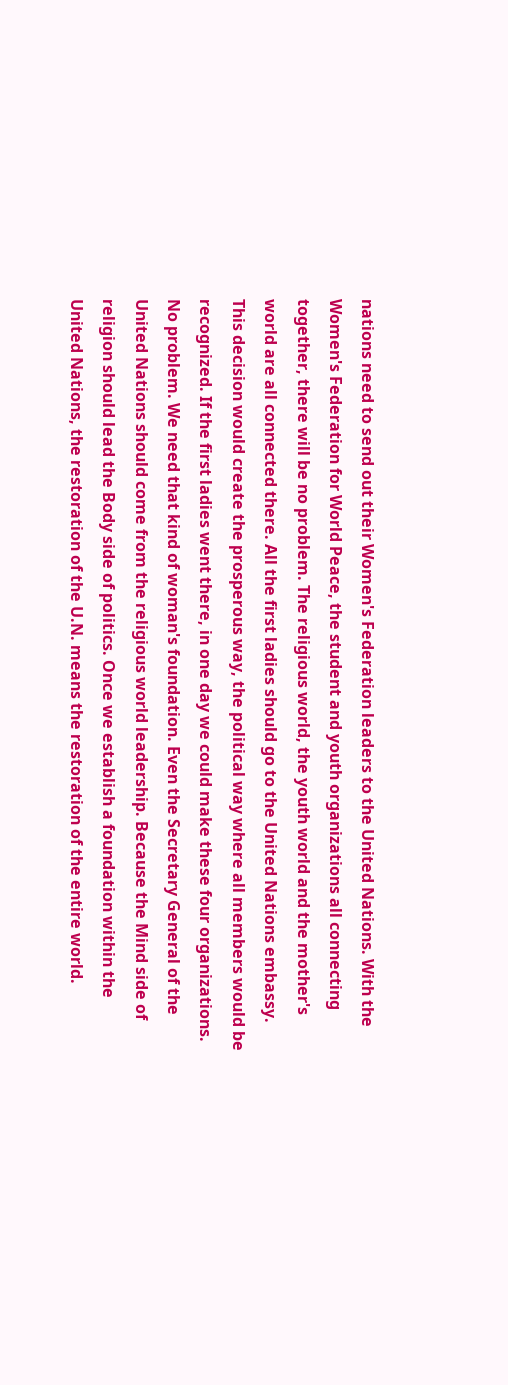nations need to send out their Women's Federation leaders to the United Nations. With the Women's Federation for World Peace, the student and youth organizations all connecting together, there will be no problem. The religious world, the youth world and the mother's world are all connected there. All the first ladies should go to the United Nations embassy. This decision would create the prosperous way, the political way where all members would be recognized. If the first ladies went there, in one day we could make these four organizations. No problem. We need that kind of woman's foundation. Even the Secretary General of the United Nations should come from the religious world leadership. Because the Mind side of religion should lead the Body side of politics. Once we establish a foundation within the United Nations, the restoration of the U.N. means the restoration of the entire world.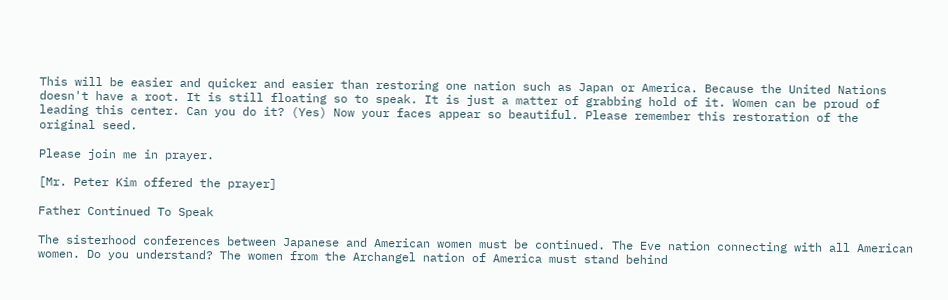This will be easier and quicker and easier than restoring one nation such as Japan or America. Because the United Nations doesn't have a root. It is still floating so to speak. It is just a matter of grabbing hold of it. Women can be proud of leading this center. Can you do it? (Yes) Now your faces appear so beautiful. Please remember this restoration of the original seed.

Please join me in prayer.

[Mr. Peter Kim offered the prayer]

Father Continued To Speak

The sisterhood conferences between Japanese and American women must be continued. The Eve nation connecting with all American women. Do you understand? The women from the Archangel nation of America must stand behind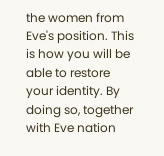the women from Eve's position. This is how you will be able to restore your identity. By doing so, together with Eve nation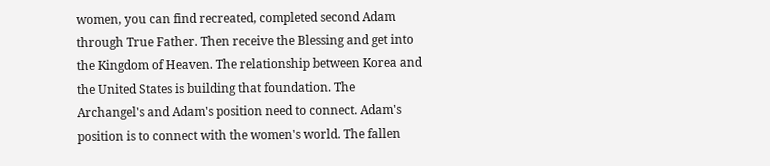women, you can find recreated, completed second Adam through True Father. Then receive the Blessing and get into the Kingdom of Heaven. The relationship between Korea and the United States is building that foundation. The Archangel's and Adam's position need to connect. Adam's position is to connect with the women's world. The fallen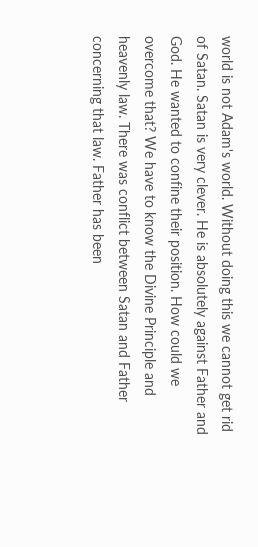world is not Adam's world. Without doing this we cannot get rid of Satan. Satan is very clever. He is absolutely against Father and God. He wanted to confine their position. How could we overcome that? We have to know the Divine Principle and heavenly law. There was conflict between Satan and Father concerning that law. Father has been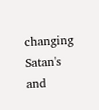changing Satan's and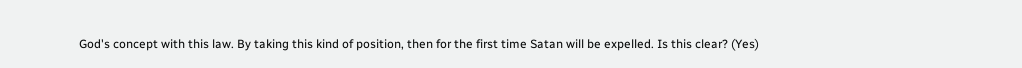God's concept with this law. By taking this kind of position, then for the first time Satan will be expelled. Is this clear? (Yes)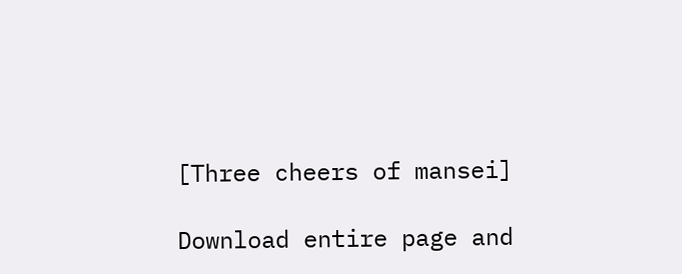[Three cheers of mansei]

Download entire page and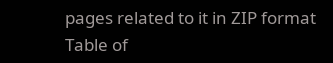pages related to it in ZIP format
Table of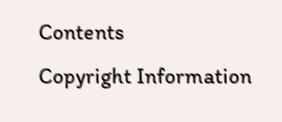Contents
Copyright Information